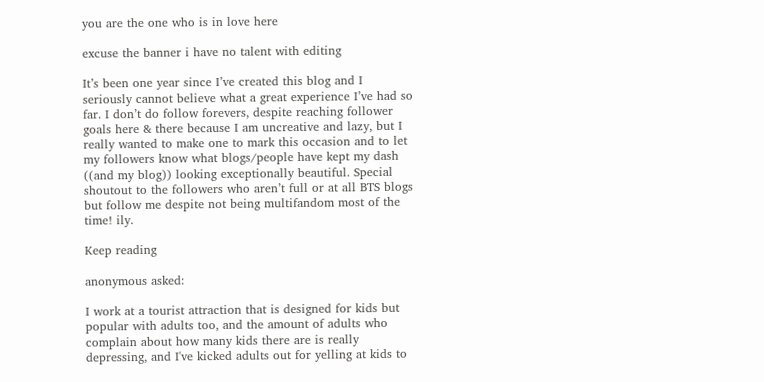you are the one who is in love here

excuse the banner i have no talent with editing

It’s been one year since I’ve created this blog and I seriously cannot believe what a great experience I’ve had so far. I don’t do follow forevers, despite reaching follower goals here & there because I am uncreative and lazy, but I really wanted to make one to mark this occasion and to let my followers know what blogs/people have kept my dash ((and my blog)) looking exceptionally beautiful. Special shoutout to the followers who aren’t full or at all BTS blogs but follow me despite not being multifandom most of the time! ily.

Keep reading

anonymous asked:

I work at a tourist attraction that is designed for kids but popular with adults too, and the amount of adults who complain about how many kids there are is really depressing, and I've kicked adults out for yelling at kids to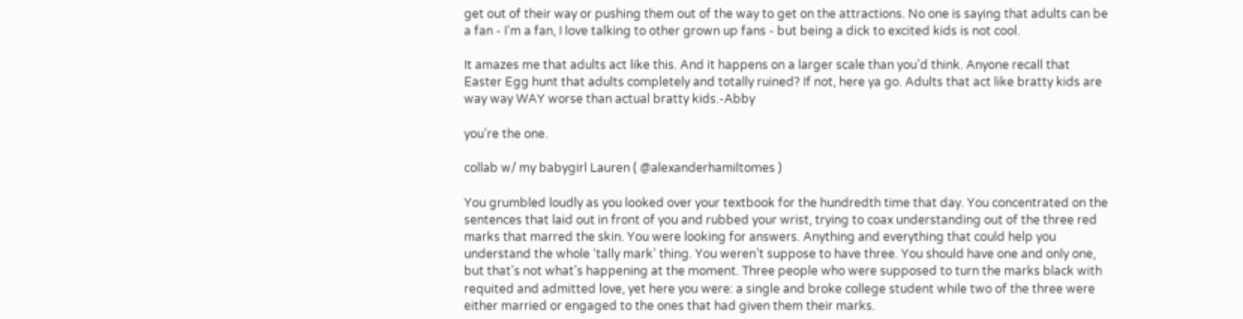get out of their way or pushing them out of the way to get on the attractions. No one is saying that adults can be a fan - I'm a fan, I love talking to other grown up fans - but being a dick to excited kids is not cool.

It amazes me that adults act like this. And it happens on a larger scale than you’d think. Anyone recall that Easter Egg hunt that adults completely and totally ruined? If not, here ya go. Adults that act like bratty kids are way way WAY worse than actual bratty kids.-Abby

you’re the one.

collab w/ my babygirl Lauren ( @alexanderhamiltomes )

You grumbled loudly as you looked over your textbook for the hundredth time that day. You concentrated on the sentences that laid out in front of you and rubbed your wrist, trying to coax understanding out of the three red marks that marred the skin. You were looking for answers. Anything and everything that could help you understand the whole ‘tally mark’ thing. You weren’t suppose to have three. You should have one and only one, but that’s not what’s happening at the moment. Three people who were supposed to turn the marks black with requited and admitted love, yet here you were: a single and broke college student while two of the three were either married or engaged to the ones that had given them their marks.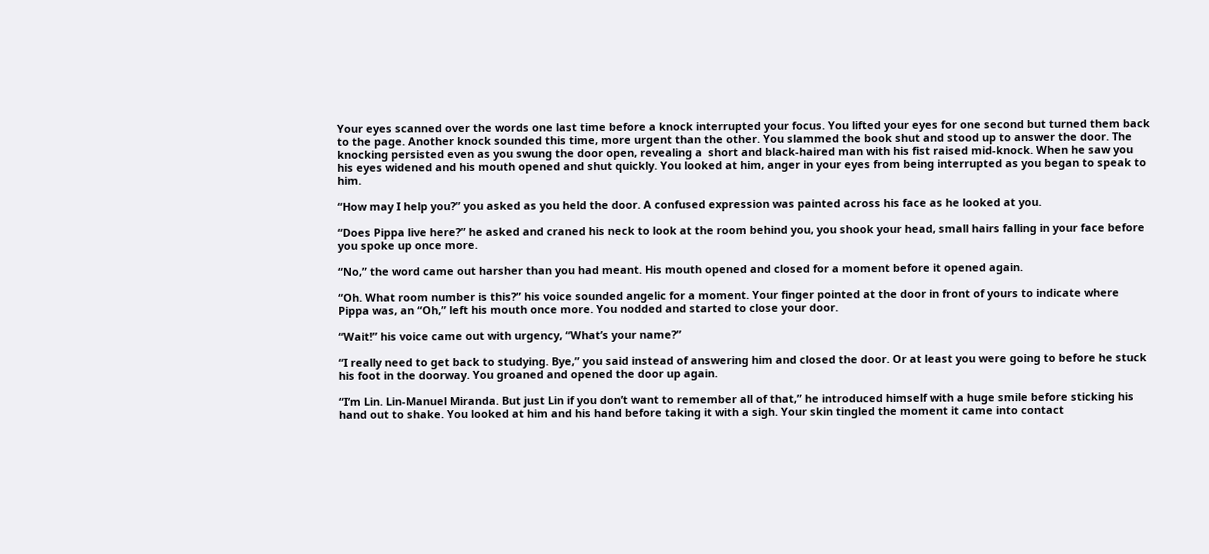Your eyes scanned over the words one last time before a knock interrupted your focus. You lifted your eyes for one second but turned them back to the page. Another knock sounded this time, more urgent than the other. You slammed the book shut and stood up to answer the door. The knocking persisted even as you swung the door open, revealing a  short and black-haired man with his fist raised mid-knock. When he saw you his eyes widened and his mouth opened and shut quickly. You looked at him, anger in your eyes from being interrupted as you began to speak to him.

“How may I help you?” you asked as you held the door. A confused expression was painted across his face as he looked at you.

“Does Pippa live here?” he asked and craned his neck to look at the room behind you, you shook your head, small hairs falling in your face before you spoke up once more.

“No,” the word came out harsher than you had meant. His mouth opened and closed for a moment before it opened again.

“Oh. What room number is this?” his voice sounded angelic for a moment. Your finger pointed at the door in front of yours to indicate where Pippa was, an “Oh,” left his mouth once more. You nodded and started to close your door.

“Wait!” his voice came out with urgency, “What’s your name?”

“I really need to get back to studying. Bye,” you said instead of answering him and closed the door. Or at least you were going to before he stuck his foot in the doorway. You groaned and opened the door up again.

“I’m Lin. Lin-Manuel Miranda. But just Lin if you don’t want to remember all of that,” he introduced himself with a huge smile before sticking his hand out to shake. You looked at him and his hand before taking it with a sigh. Your skin tingled the moment it came into contact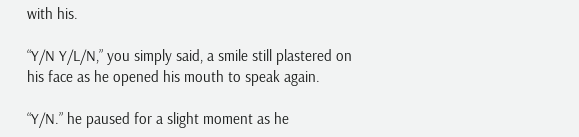with his.

“Y/N Y/L/N,” you simply said, a smile still plastered on his face as he opened his mouth to speak again.

“Y/N.” he paused for a slight moment as he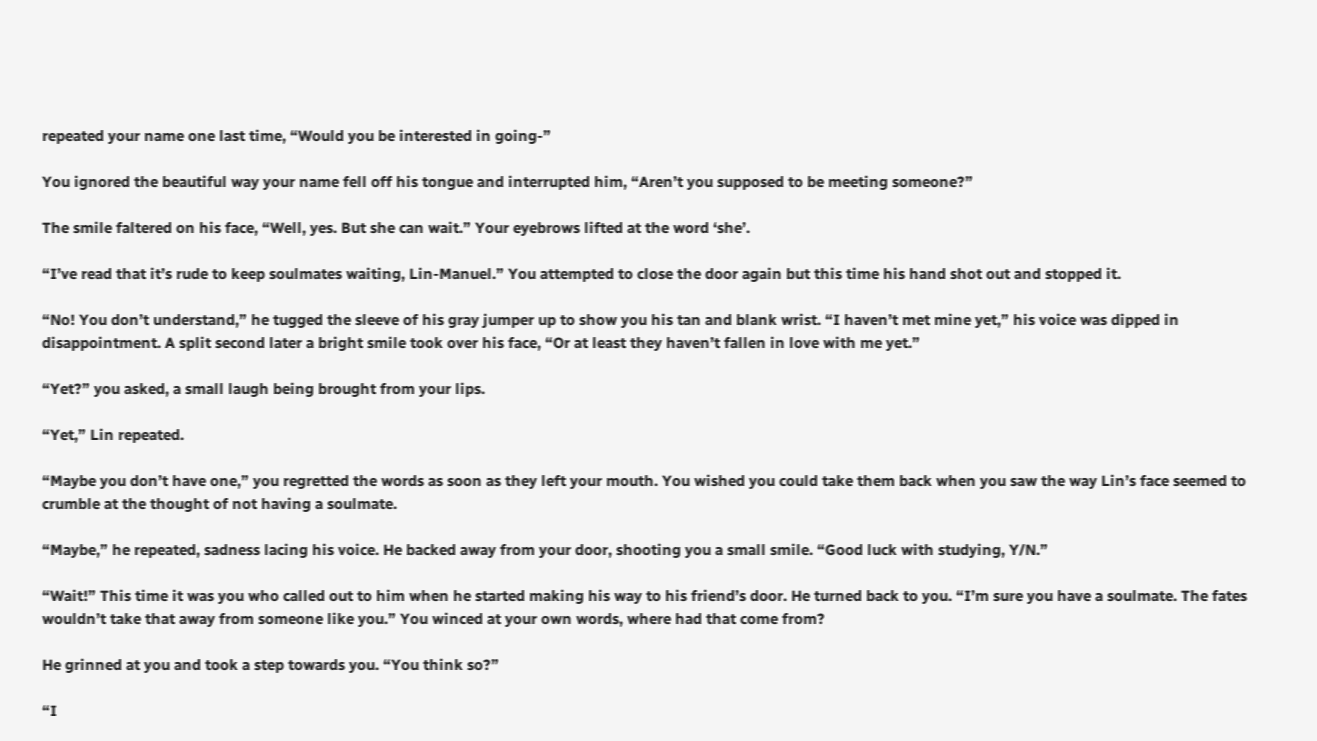repeated your name one last time, “Would you be interested in going-”

You ignored the beautiful way your name fell off his tongue and interrupted him, “Aren’t you supposed to be meeting someone?”

The smile faltered on his face, “Well, yes. But she can wait.” Your eyebrows lifted at the word ‘she’.

“I’ve read that it’s rude to keep soulmates waiting, Lin-Manuel.” You attempted to close the door again but this time his hand shot out and stopped it.

“No! You don’t understand,” he tugged the sleeve of his gray jumper up to show you his tan and blank wrist. “I haven’t met mine yet,” his voice was dipped in disappointment. A split second later a bright smile took over his face, “Or at least they haven’t fallen in love with me yet.”

“Yet?” you asked, a small laugh being brought from your lips.

“Yet,” Lin repeated.

“Maybe you don’t have one,” you regretted the words as soon as they left your mouth. You wished you could take them back when you saw the way Lin’s face seemed to crumble at the thought of not having a soulmate.

“Maybe,” he repeated, sadness lacing his voice. He backed away from your door, shooting you a small smile. “Good luck with studying, Y/N.”

“Wait!” This time it was you who called out to him when he started making his way to his friend’s door. He turned back to you. “I’m sure you have a soulmate. The fates wouldn’t take that away from someone like you.” You winced at your own words, where had that come from?

He grinned at you and took a step towards you. “You think so?”

“I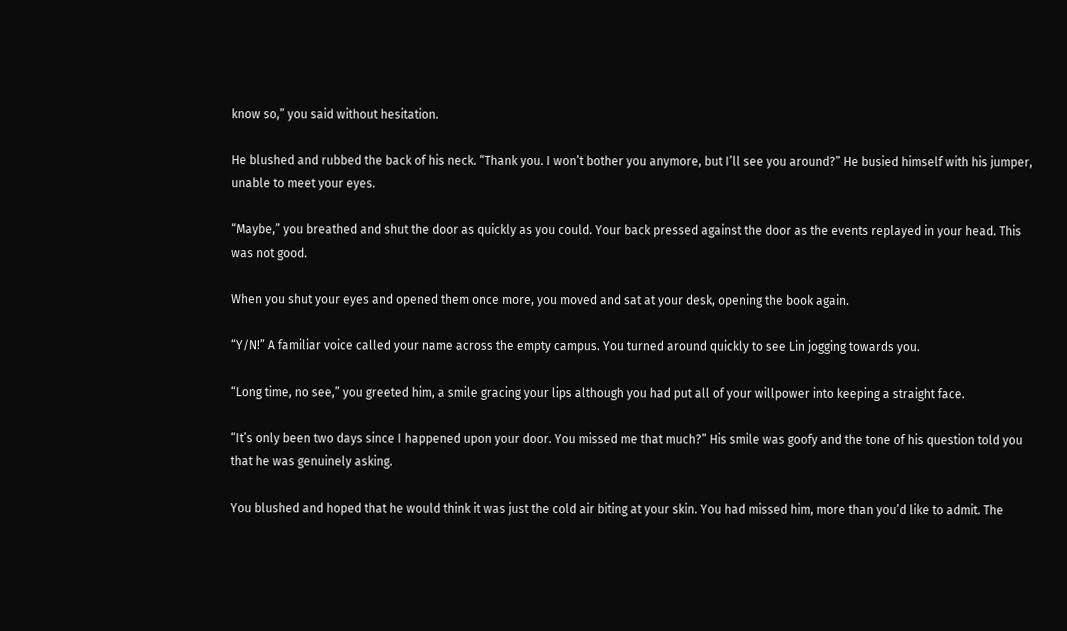know so,” you said without hesitation.

He blushed and rubbed the back of his neck. “Thank you. I won’t bother you anymore, but I’ll see you around?” He busied himself with his jumper, unable to meet your eyes.

“Maybe,” you breathed and shut the door as quickly as you could. Your back pressed against the door as the events replayed in your head. This was not good.

When you shut your eyes and opened them once more, you moved and sat at your desk, opening the book again.

“Y/N!” A familiar voice called your name across the empty campus. You turned around quickly to see Lin jogging towards you.

“Long time, no see,” you greeted him, a smile gracing your lips although you had put all of your willpower into keeping a straight face.

“It’s only been two days since I happened upon your door. You missed me that much?” His smile was goofy and the tone of his question told you that he was genuinely asking.

You blushed and hoped that he would think it was just the cold air biting at your skin. You had missed him, more than you’d like to admit. The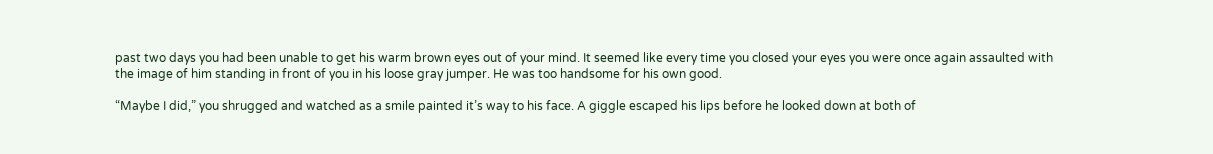past two days you had been unable to get his warm brown eyes out of your mind. It seemed like every time you closed your eyes you were once again assaulted with the image of him standing in front of you in his loose gray jumper. He was too handsome for his own good.

“Maybe I did,” you shrugged and watched as a smile painted it’s way to his face. A giggle escaped his lips before he looked down at both of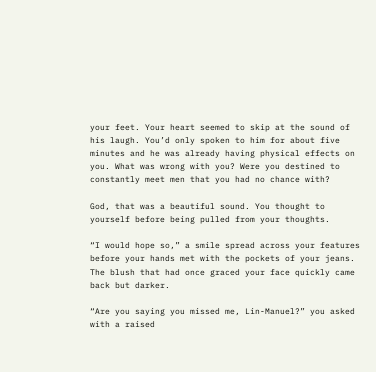your feet. Your heart seemed to skip at the sound of his laugh. You’d only spoken to him for about five minutes and he was already having physical effects on you. What was wrong with you? Were you destined to constantly meet men that you had no chance with?

God, that was a beautiful sound. You thought to yourself before being pulled from your thoughts.

“I would hope so,” a smile spread across your features before your hands met with the pockets of your jeans. The blush that had once graced your face quickly came back but darker.

“Are you saying you missed me, Lin-Manuel?” you asked with a raised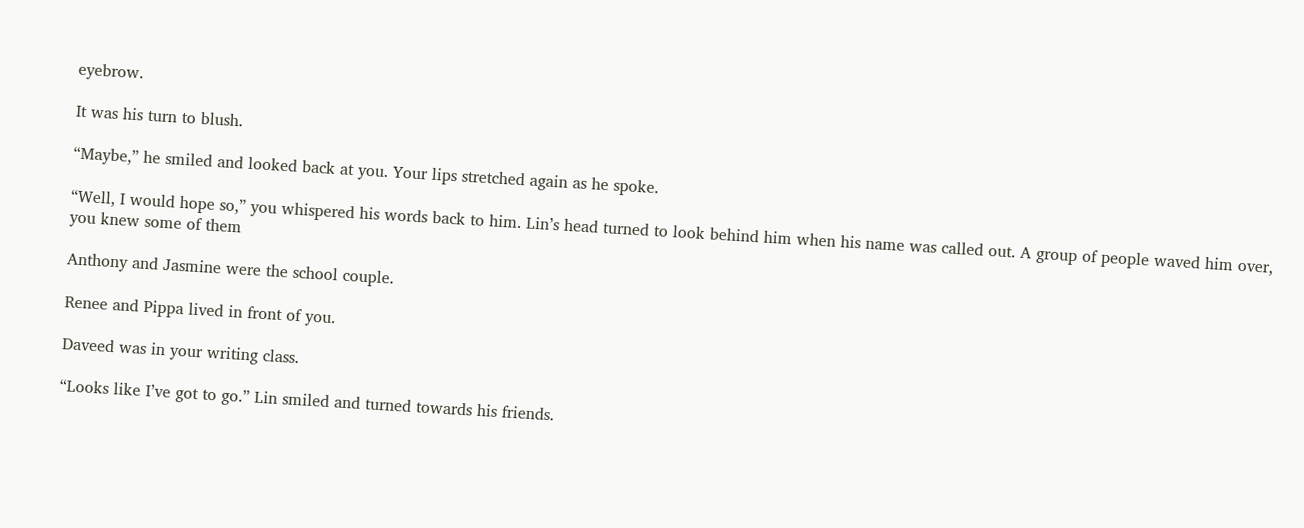eyebrow.

It was his turn to blush.

“Maybe,” he smiled and looked back at you. Your lips stretched again as he spoke.

“Well, I would hope so,” you whispered his words back to him. Lin’s head turned to look behind him when his name was called out. A group of people waved him over, you knew some of them

Anthony and Jasmine were the school couple.

Renee and Pippa lived in front of you.

Daveed was in your writing class.

“Looks like I’ve got to go.” Lin smiled and turned towards his friends.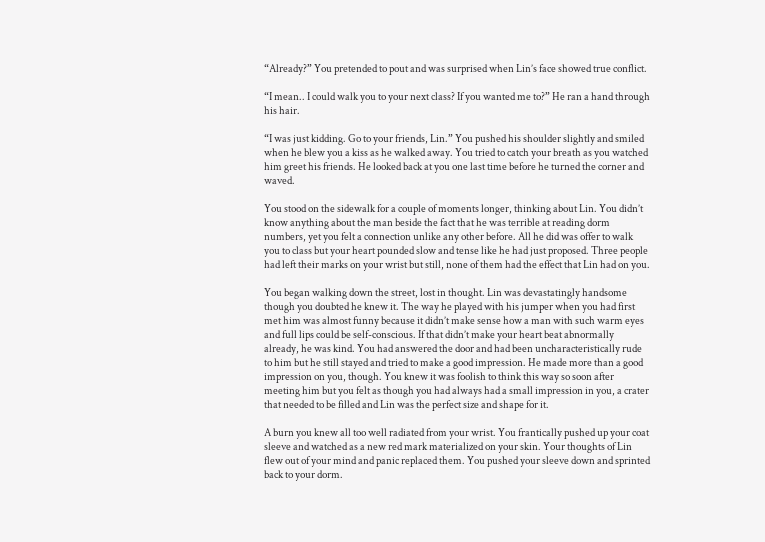“Already?” You pretended to pout and was surprised when Lin’s face showed true conflict.

“I mean.. I could walk you to your next class? If you wanted me to?” He ran a hand through his hair.

“I was just kidding. Go to your friends, Lin.” You pushed his shoulder slightly and smiled when he blew you a kiss as he walked away. You tried to catch your breath as you watched him greet his friends. He looked back at you one last time before he turned the corner and waved.

You stood on the sidewalk for a couple of moments longer, thinking about Lin. You didn’t know anything about the man beside the fact that he was terrible at reading dorm numbers, yet you felt a connection unlike any other before. All he did was offer to walk you to class but your heart pounded slow and tense like he had just proposed. Three people had left their marks on your wrist but still, none of them had the effect that Lin had on you.

You began walking down the street, lost in thought. Lin was devastatingly handsome though you doubted he knew it. The way he played with his jumper when you had first met him was almost funny because it didn’t make sense how a man with such warm eyes and full lips could be self-conscious. If that didn’t make your heart beat abnormally already, he was kind. You had answered the door and had been uncharacteristically rude to him but he still stayed and tried to make a good impression. He made more than a good impression on you, though. You knew it was foolish to think this way so soon after meeting him but you felt as though you had always had a small impression in you, a crater that needed to be filled and Lin was the perfect size and shape for it.

A burn you knew all too well radiated from your wrist. You frantically pushed up your coat sleeve and watched as a new red mark materialized on your skin. Your thoughts of Lin flew out of your mind and panic replaced them. You pushed your sleeve down and sprinted back to your dorm.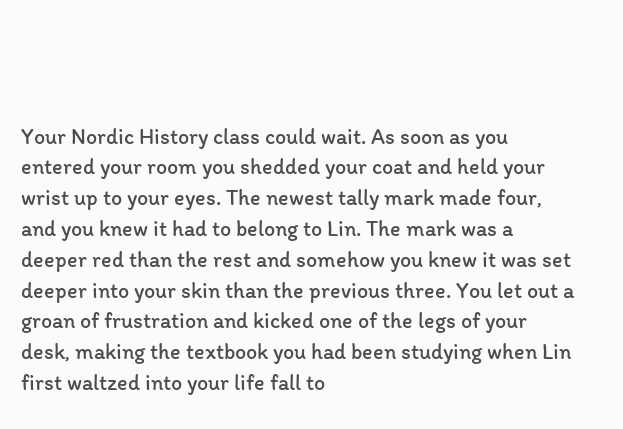Your Nordic History class could wait. As soon as you entered your room you shedded your coat and held your wrist up to your eyes. The newest tally mark made four, and you knew it had to belong to Lin. The mark was a deeper red than the rest and somehow you knew it was set deeper into your skin than the previous three. You let out a groan of frustration and kicked one of the legs of your desk, making the textbook you had been studying when Lin first waltzed into your life fall to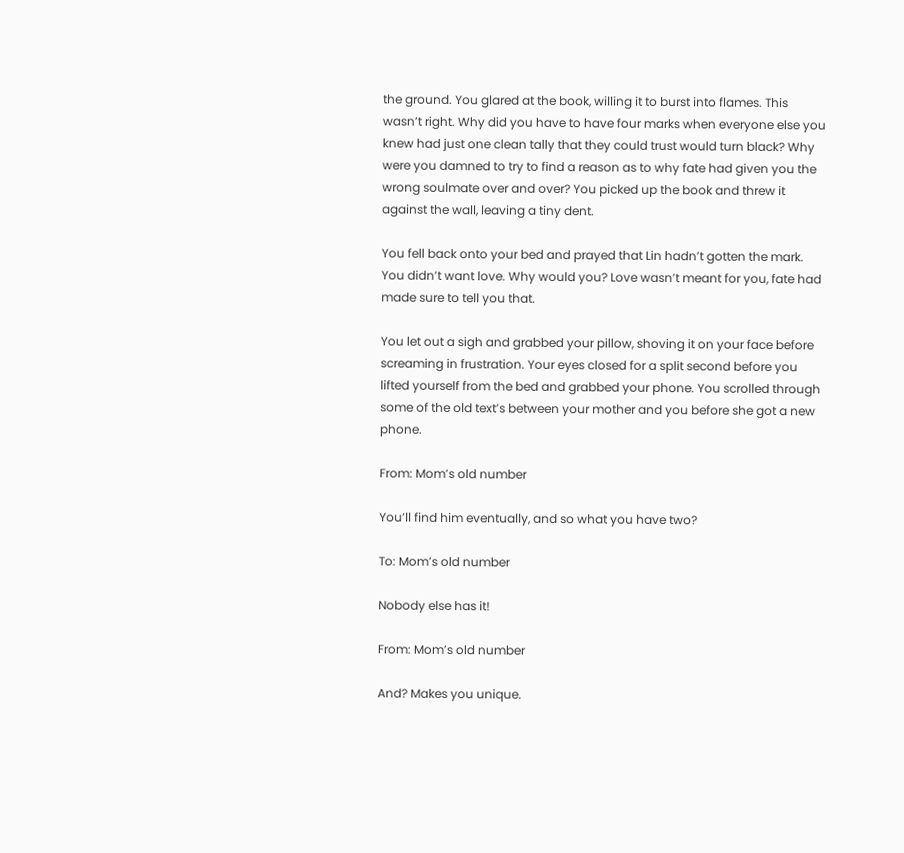the ground. You glared at the book, willing it to burst into flames. This wasn’t right. Why did you have to have four marks when everyone else you knew had just one clean tally that they could trust would turn black? Why were you damned to try to find a reason as to why fate had given you the wrong soulmate over and over? You picked up the book and threw it against the wall, leaving a tiny dent.

You fell back onto your bed and prayed that Lin hadn’t gotten the mark. You didn’t want love. Why would you? Love wasn’t meant for you, fate had made sure to tell you that.

You let out a sigh and grabbed your pillow, shoving it on your face before screaming in frustration. Your eyes closed for a split second before you lifted yourself from the bed and grabbed your phone. You scrolled through some of the old text’s between your mother and you before she got a new phone.

From: Mom’s old number

You’ll find him eventually, and so what you have two?

To: Mom’s old number

Nobody else has it!

From: Mom’s old number

And? Makes you unique.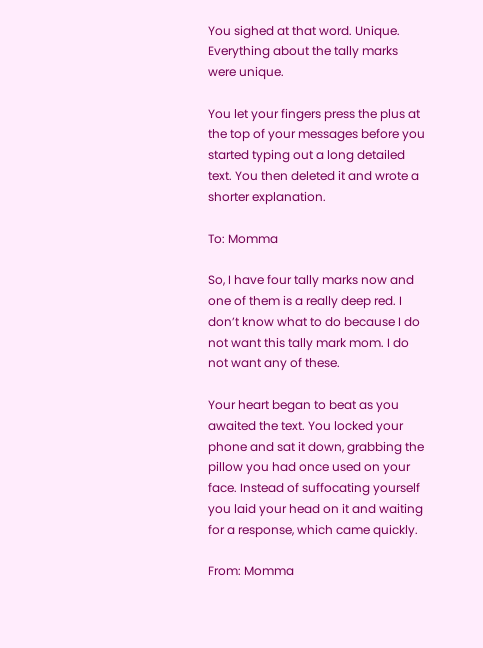You sighed at that word. Unique. Everything about the tally marks were unique.

You let your fingers press the plus at the top of your messages before you started typing out a long detailed text. You then deleted it and wrote a shorter explanation.

To: Momma

So, I have four tally marks now and one of them is a really deep red. I don’t know what to do because I do not want this tally mark mom. I do not want any of these.

Your heart began to beat as you awaited the text. You locked your phone and sat it down, grabbing the pillow you had once used on your face. Instead of suffocating yourself you laid your head on it and waiting for a response, which came quickly.

From: Momma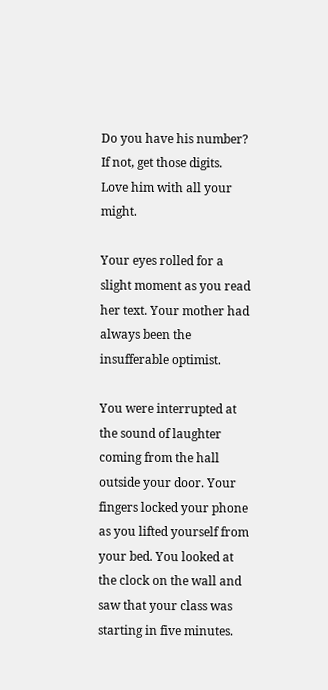Do you have his number? If not, get those digits. Love him with all your might.

Your eyes rolled for a slight moment as you read her text. Your mother had always been the insufferable optimist.

You were interrupted at the sound of laughter coming from the hall outside your door. Your fingers locked your phone as you lifted yourself from your bed. You looked at the clock on the wall and saw that your class was starting in five minutes.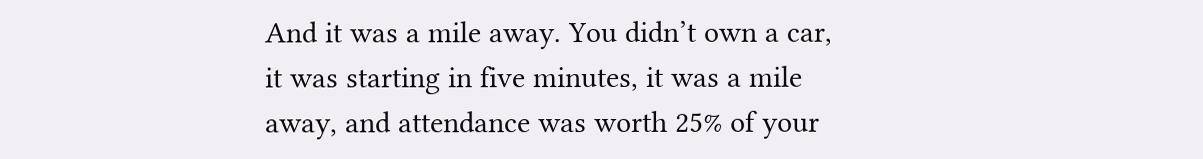And it was a mile away. You didn’t own a car, it was starting in five minutes, it was a mile away, and attendance was worth 25% of your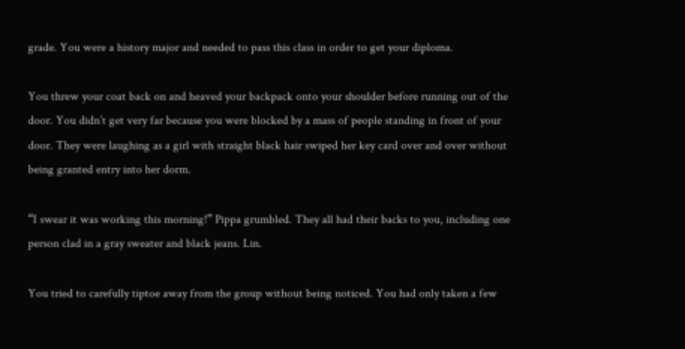grade. You were a history major and needed to pass this class in order to get your diploma.

You threw your coat back on and heaved your backpack onto your shoulder before running out of the door. You didn’t get very far because you were blocked by a mass of people standing in front of your door. They were laughing as a girl with straight black hair swiped her key card over and over without being granted entry into her dorm.

“I swear it was working this morning!” Pippa grumbled. They all had their backs to you, including one person clad in a gray sweater and black jeans. Lin.

You tried to carefully tiptoe away from the group without being noticed. You had only taken a few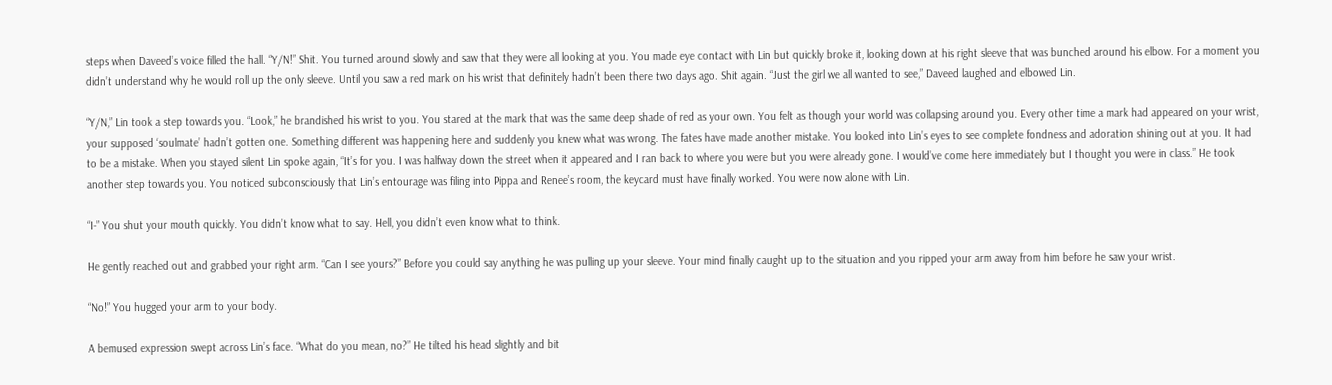steps when Daveed’s voice filled the hall. “Y/N!” Shit. You turned around slowly and saw that they were all looking at you. You made eye contact with Lin but quickly broke it, looking down at his right sleeve that was bunched around his elbow. For a moment you didn’t understand why he would roll up the only sleeve. Until you saw a red mark on his wrist that definitely hadn’t been there two days ago. Shit again. “Just the girl we all wanted to see,” Daveed laughed and elbowed Lin.

“Y/N,” Lin took a step towards you. “Look,” he brandished his wrist to you. You stared at the mark that was the same deep shade of red as your own. You felt as though your world was collapsing around you. Every other time a mark had appeared on your wrist, your supposed ‘soulmate’ hadn’t gotten one. Something different was happening here and suddenly you knew what was wrong. The fates have made another mistake. You looked into Lin’s eyes to see complete fondness and adoration shining out at you. It had to be a mistake. When you stayed silent Lin spoke again, “It’s for you. I was halfway down the street when it appeared and I ran back to where you were but you were already gone. I would’ve come here immediately but I thought you were in class.” He took another step towards you. You noticed subconsciously that Lin’s entourage was filing into Pippa and Renee’s room, the keycard must have finally worked. You were now alone with Lin.

“I-” You shut your mouth quickly. You didn’t know what to say. Hell, you didn’t even know what to think.

He gently reached out and grabbed your right arm. “Can I see yours?” Before you could say anything he was pulling up your sleeve. Your mind finally caught up to the situation and you ripped your arm away from him before he saw your wrist.

“No!” You hugged your arm to your body.

A bemused expression swept across Lin’s face. “What do you mean, no?” He tilted his head slightly and bit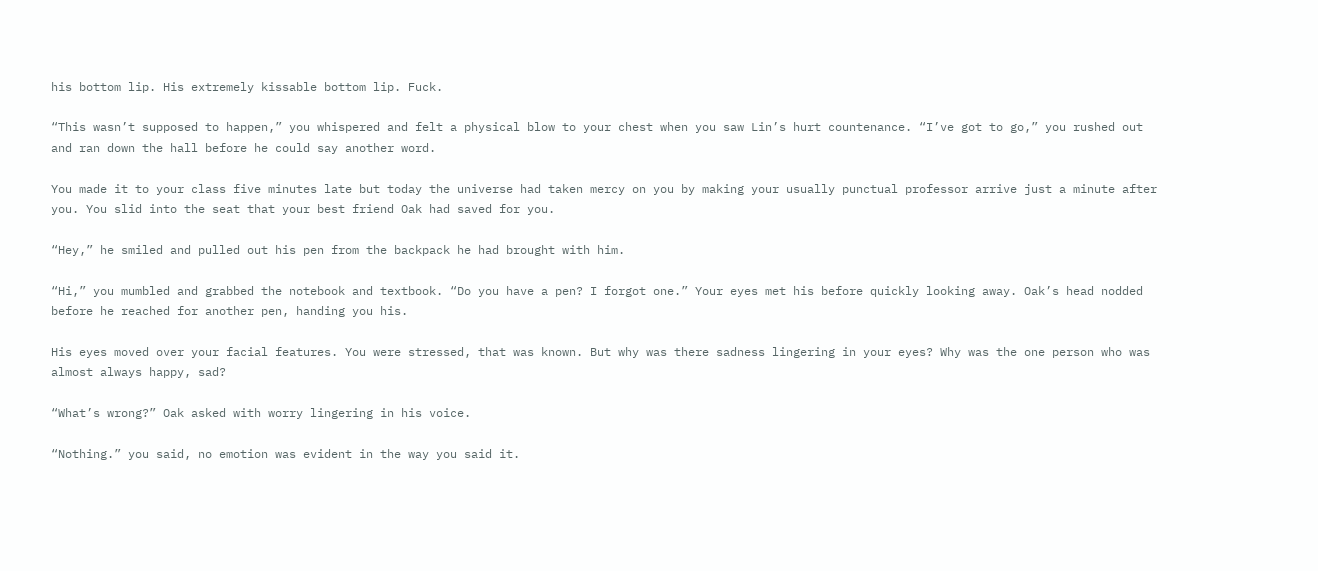his bottom lip. His extremely kissable bottom lip. Fuck.

“This wasn’t supposed to happen,” you whispered and felt a physical blow to your chest when you saw Lin’s hurt countenance. “I’ve got to go,” you rushed out and ran down the hall before he could say another word.

You made it to your class five minutes late but today the universe had taken mercy on you by making your usually punctual professor arrive just a minute after you. You slid into the seat that your best friend Oak had saved for you.

“Hey,” he smiled and pulled out his pen from the backpack he had brought with him.

“Hi,” you mumbled and grabbed the notebook and textbook. “Do you have a pen? I forgot one.” Your eyes met his before quickly looking away. Oak’s head nodded before he reached for another pen, handing you his.

His eyes moved over your facial features. You were stressed, that was known. But why was there sadness lingering in your eyes? Why was the one person who was almost always happy, sad?

“What’s wrong?” Oak asked with worry lingering in his voice.

“Nothing.” you said, no emotion was evident in the way you said it.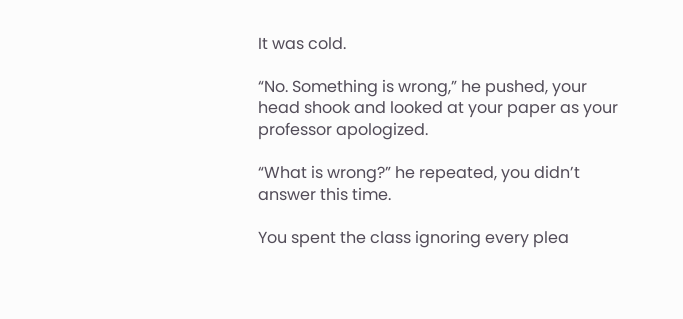It was cold.

“No. Something is wrong,” he pushed, your head shook and looked at your paper as your professor apologized.

“What is wrong?” he repeated, you didn’t answer this time.

You spent the class ignoring every plea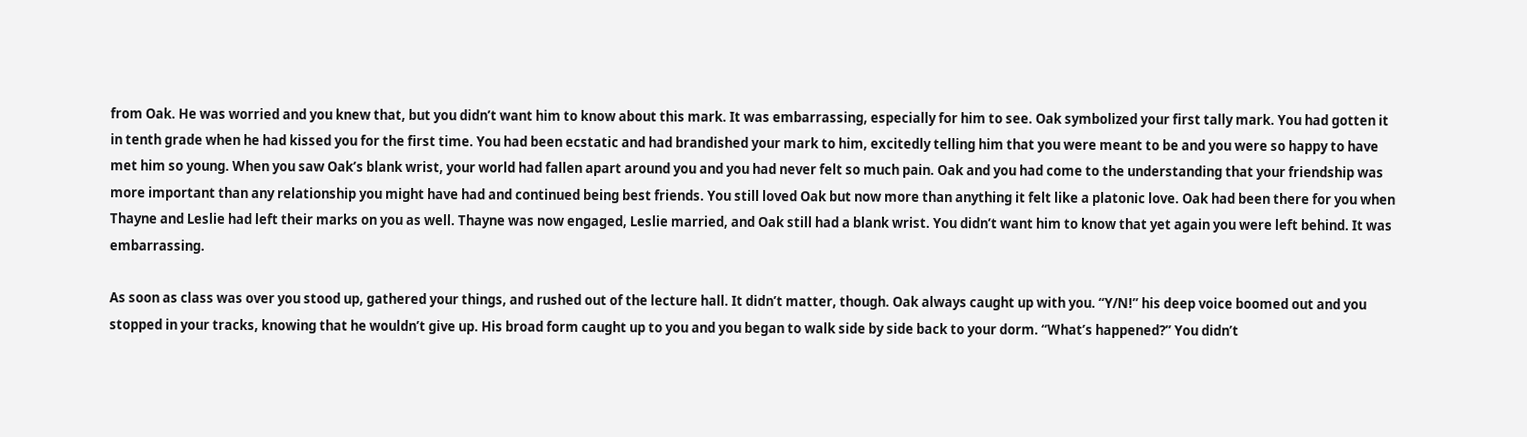from Oak. He was worried and you knew that, but you didn’t want him to know about this mark. It was embarrassing, especially for him to see. Oak symbolized your first tally mark. You had gotten it in tenth grade when he had kissed you for the first time. You had been ecstatic and had brandished your mark to him, excitedly telling him that you were meant to be and you were so happy to have met him so young. When you saw Oak’s blank wrist, your world had fallen apart around you and you had never felt so much pain. Oak and you had come to the understanding that your friendship was more important than any relationship you might have had and continued being best friends. You still loved Oak but now more than anything it felt like a platonic love. Oak had been there for you when Thayne and Leslie had left their marks on you as well. Thayne was now engaged, Leslie married, and Oak still had a blank wrist. You didn’t want him to know that yet again you were left behind. It was embarrassing.

As soon as class was over you stood up, gathered your things, and rushed out of the lecture hall. It didn’t matter, though. Oak always caught up with you. “Y/N!” his deep voice boomed out and you stopped in your tracks, knowing that he wouldn’t give up. His broad form caught up to you and you began to walk side by side back to your dorm. “What’s happened?” You didn’t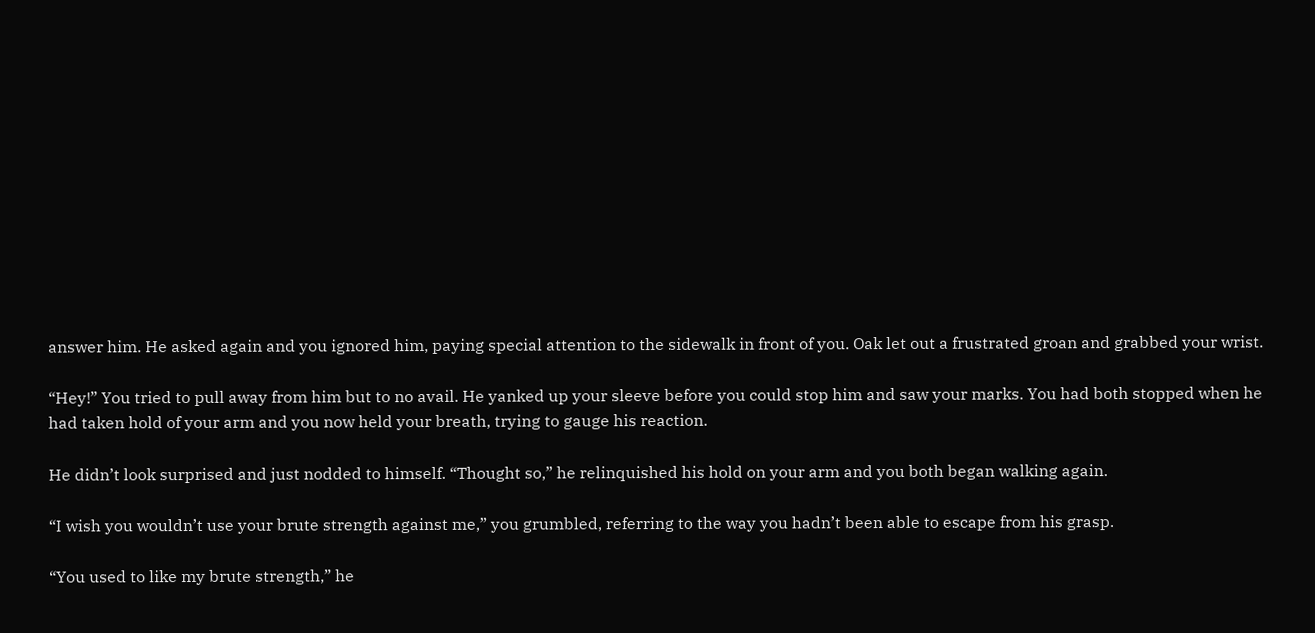answer him. He asked again and you ignored him, paying special attention to the sidewalk in front of you. Oak let out a frustrated groan and grabbed your wrist.

“Hey!” You tried to pull away from him but to no avail. He yanked up your sleeve before you could stop him and saw your marks. You had both stopped when he had taken hold of your arm and you now held your breath, trying to gauge his reaction.

He didn’t look surprised and just nodded to himself. “Thought so,” he relinquished his hold on your arm and you both began walking again.

“I wish you wouldn’t use your brute strength against me,” you grumbled, referring to the way you hadn’t been able to escape from his grasp.

“You used to like my brute strength,” he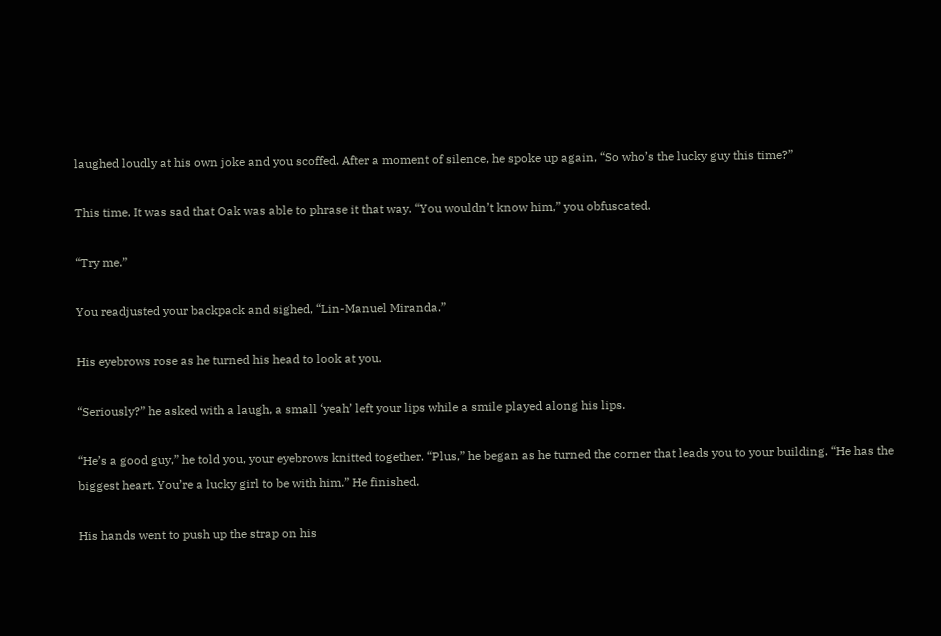laughed loudly at his own joke and you scoffed. After a moment of silence, he spoke up again, “So who’s the lucky guy this time?”

This time. It was sad that Oak was able to phrase it that way. “You wouldn’t know him,” you obfuscated.

“Try me.”

You readjusted your backpack and sighed, “Lin-Manuel Miranda.”

His eyebrows rose as he turned his head to look at you.

“Seriously?” he asked with a laugh, a small ‘yeah’ left your lips while a smile played along his lips.

“He’s a good guy,” he told you, your eyebrows knitted together. “Plus,” he began as he turned the corner that leads you to your building. “He has the biggest heart. You’re a lucky girl to be with him.” He finished.

His hands went to push up the strap on his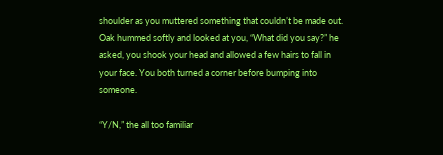shoulder as you muttered something that couldn’t be made out. Oak hummed softly and looked at you, “What did you say?” he asked, you shook your head and allowed a few hairs to fall in your face. You both turned a corner before bumping into someone.

“Y/N,” the all too familiar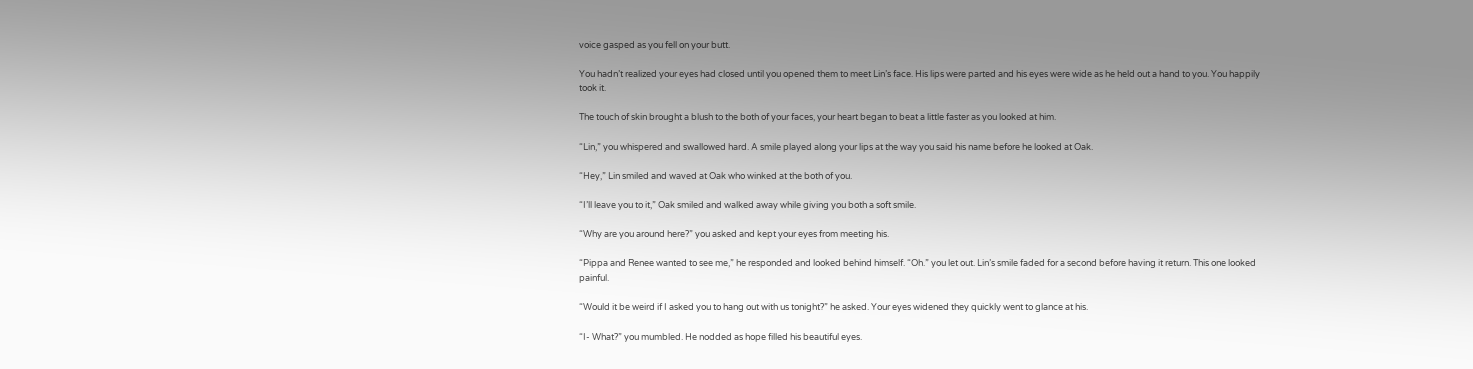voice gasped as you fell on your butt.

You hadn’t realized your eyes had closed until you opened them to meet Lin’s face. His lips were parted and his eyes were wide as he held out a hand to you. You happily took it.

The touch of skin brought a blush to the both of your faces, your heart began to beat a little faster as you looked at him.

“Lin,” you whispered and swallowed hard. A smile played along your lips at the way you said his name before he looked at Oak.

“Hey,” Lin smiled and waved at Oak who winked at the both of you.

“I’ll leave you to it,” Oak smiled and walked away while giving you both a soft smile.

“Why are you around here?” you asked and kept your eyes from meeting his.

“Pippa and Renee wanted to see me,” he responded and looked behind himself. “Oh.” you let out. Lin’s smile faded for a second before having it return. This one looked painful.

“Would it be weird if I asked you to hang out with us tonight?” he asked. Your eyes widened they quickly went to glance at his.

“I- What?” you mumbled. He nodded as hope filled his beautiful eyes.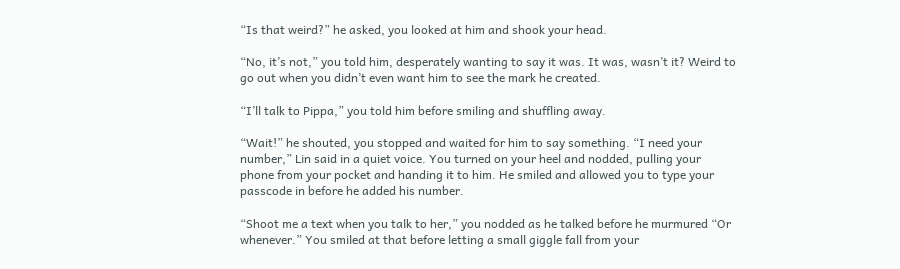“Is that weird?” he asked, you looked at him and shook your head.

“No, it’s not,” you told him, desperately wanting to say it was. It was, wasn’t it? Weird to go out when you didn’t even want him to see the mark he created.

“I’ll talk to Pippa,” you told him before smiling and shuffling away.

“Wait!” he shouted, you stopped and waited for him to say something. “I need your number,” Lin said in a quiet voice. You turned on your heel and nodded, pulling your phone from your pocket and handing it to him. He smiled and allowed you to type your passcode in before he added his number.

“Shoot me a text when you talk to her,” you nodded as he talked before he murmured “Or whenever.” You smiled at that before letting a small giggle fall from your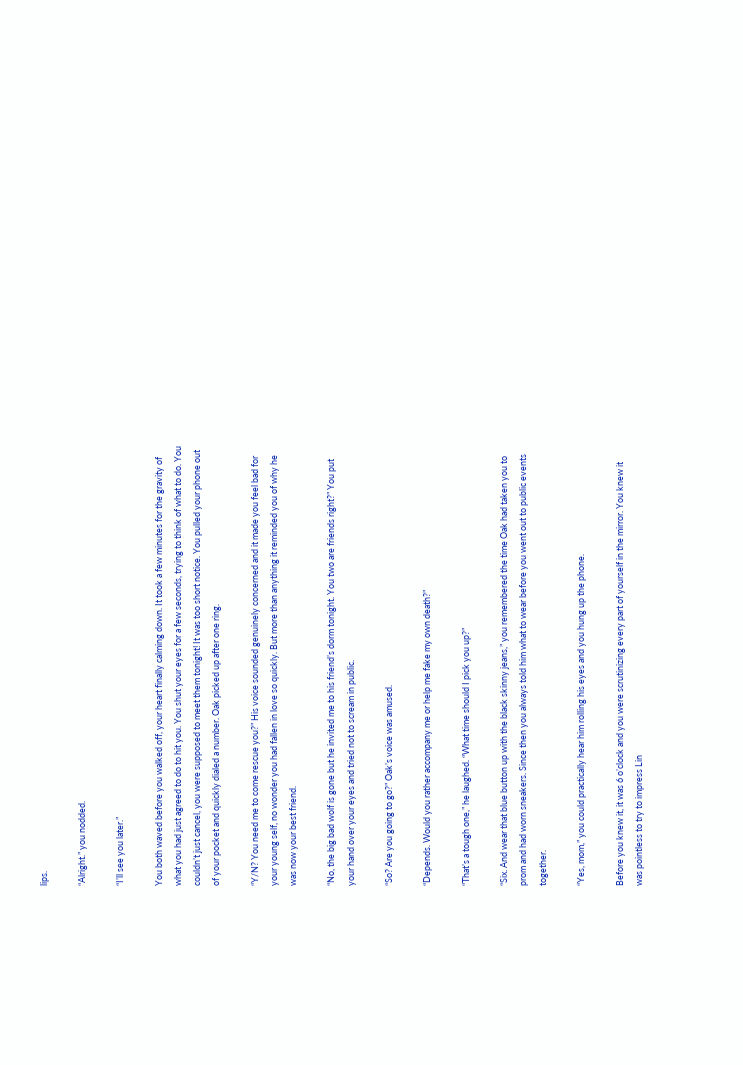lips.

“Alright.” you nodded.

“I’ll see you later.”

You both waved before you walked off, your heart finally calming down. It took a few minutes for the gravity of what you had just agreed to do to hit you. You shut your eyes for a few seconds, trying to think of what to do. You couldn’t just cancel, you were supposed to meet them tonight! It was too short notice. You pulled your phone out of your pocket and quickly dialed a number. Oak picked up after one ring.

“Y/N? You need me to come rescue you?” His voice sounded genuinely concerned and it made you feel bad for your young self, no wonder you had fallen in love so quickly. But more than anything it reminded you of why he was now your best friend.

“No, the big bad wolf is gone but he invited me to his friend’s dorm tonight. You two are friends right?” You put your hand over your eyes and tried not to scream in public.

“So? Are you going to go?” Oak’s voice was amused.

“Depends. Would you rather accompany me or help me fake my own death?”

“That’s a tough one,” he laughed. “What time should I pick you up?”

“Six. And wear that blue button up with the black skinny jeans,” you remembered the time Oak had taken you to prom and had worn sneakers. Since then you always told him what to wear before you went out to public events together.

“Yes, mom,” you could practically hear him rolling his eyes and you hung up the phone.

Before you knew it, it was 6 o’clock and you were scrutinizing every part of yourself in the mirror. You knew it was pointless to try to impress Lin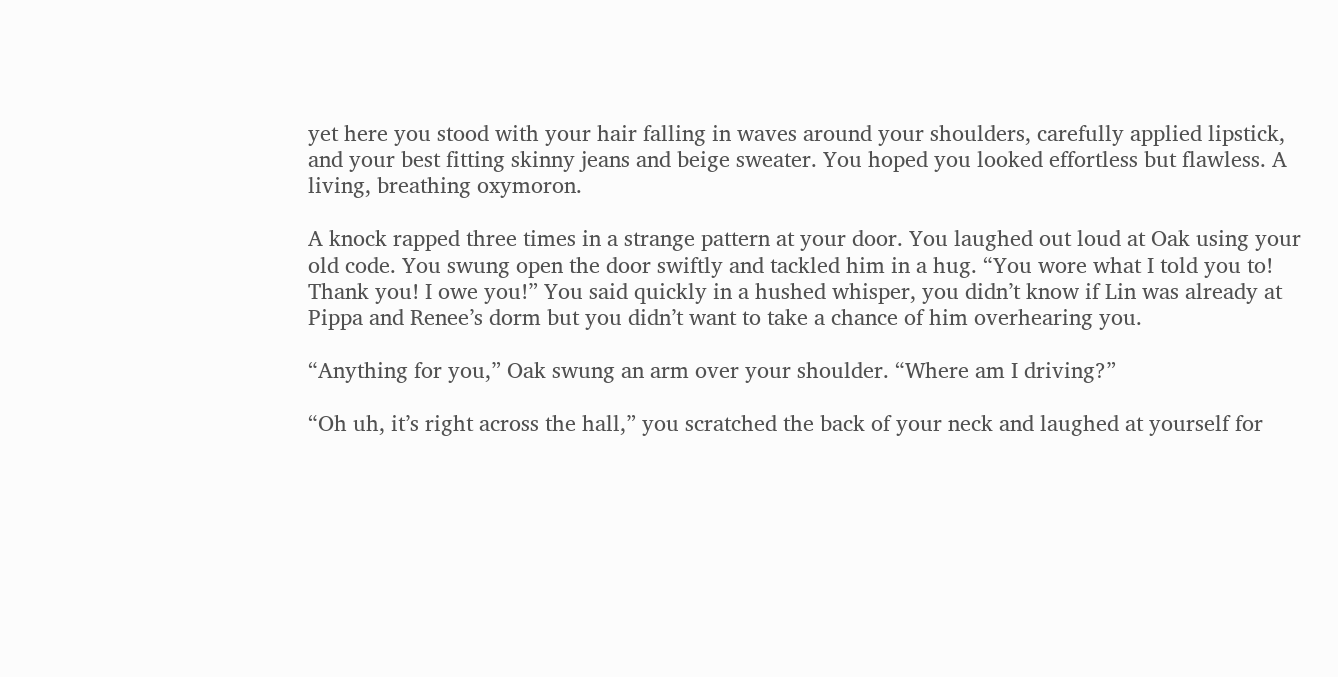yet here you stood with your hair falling in waves around your shoulders, carefully applied lipstick, and your best fitting skinny jeans and beige sweater. You hoped you looked effortless but flawless. A living, breathing oxymoron.

A knock rapped three times in a strange pattern at your door. You laughed out loud at Oak using your old code. You swung open the door swiftly and tackled him in a hug. “You wore what I told you to! Thank you! I owe you!” You said quickly in a hushed whisper, you didn’t know if Lin was already at Pippa and Renee’s dorm but you didn’t want to take a chance of him overhearing you.

“Anything for you,” Oak swung an arm over your shoulder. “Where am I driving?”

“Oh uh, it’s right across the hall,” you scratched the back of your neck and laughed at yourself for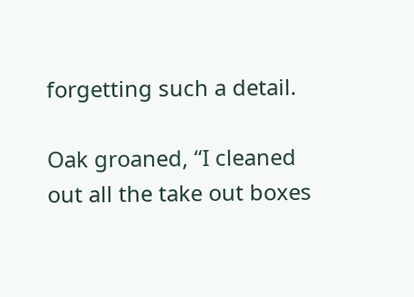forgetting such a detail.

Oak groaned, “I cleaned out all the take out boxes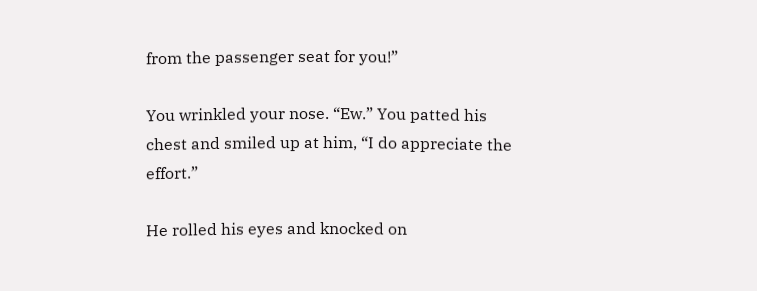from the passenger seat for you!”

You wrinkled your nose. “Ew.” You patted his chest and smiled up at him, “I do appreciate the effort.”

He rolled his eyes and knocked on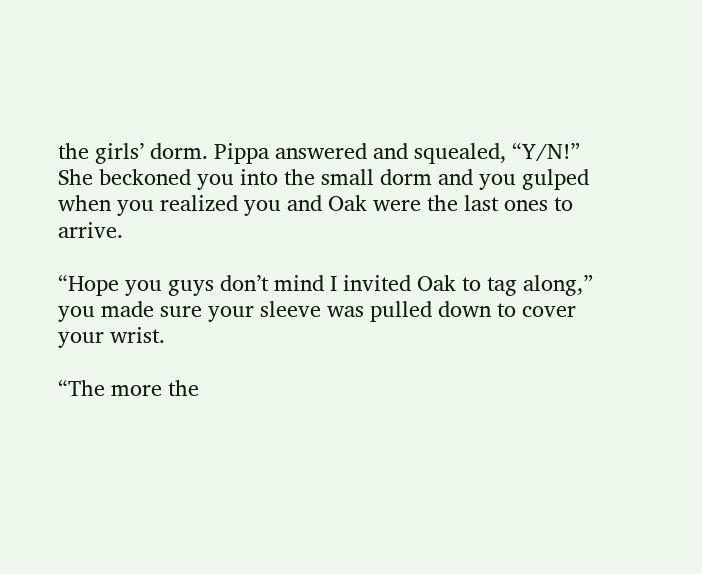the girls’ dorm. Pippa answered and squealed, “Y/N!” She beckoned you into the small dorm and you gulped when you realized you and Oak were the last ones to arrive.

“Hope you guys don’t mind I invited Oak to tag along,” you made sure your sleeve was pulled down to cover your wrist.

“The more the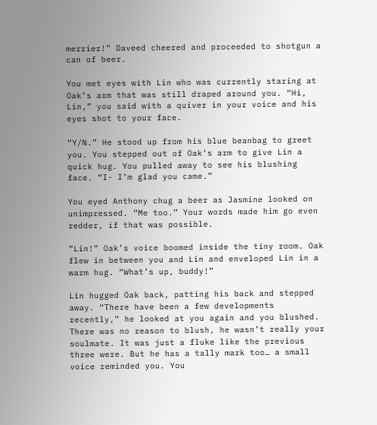merrier!” Daveed cheered and proceeded to shotgun a can of beer.

You met eyes with Lin who was currently staring at Oak’s arm that was still draped around you. “Hi, Lin,” you said with a quiver in your voice and his eyes shot to your face.

“Y/N.” He stood up from his blue beanbag to greet you. You stepped out of Oak’s arm to give Lin a quick hug. You pulled away to see his blushing face. “I- I’m glad you came.”

You eyed Anthony chug a beer as Jasmine looked on unimpressed. “Me too.” Your words made him go even redder, if that was possible.

“Lin!” Oak’s voice boomed inside the tiny room. Oak flew in between you and Lin and enveloped Lin in a warm hug. “What’s up, buddy!”

Lin hugged Oak back, patting his back and stepped away. “There have been a few developments recently,” he looked at you again and you blushed. There was no reason to blush, he wasn’t really your soulmate. It was just a fluke like the previous three were. But he has a tally mark too… a small voice reminded you. You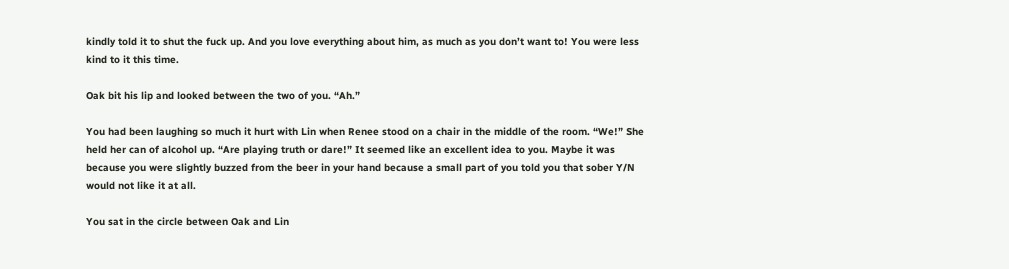kindly told it to shut the fuck up. And you love everything about him, as much as you don’t want to! You were less kind to it this time.

Oak bit his lip and looked between the two of you. “Ah.”

You had been laughing so much it hurt with Lin when Renee stood on a chair in the middle of the room. “We!” She held her can of alcohol up. “Are playing truth or dare!” It seemed like an excellent idea to you. Maybe it was because you were slightly buzzed from the beer in your hand because a small part of you told you that sober Y/N would not like it at all.

You sat in the circle between Oak and Lin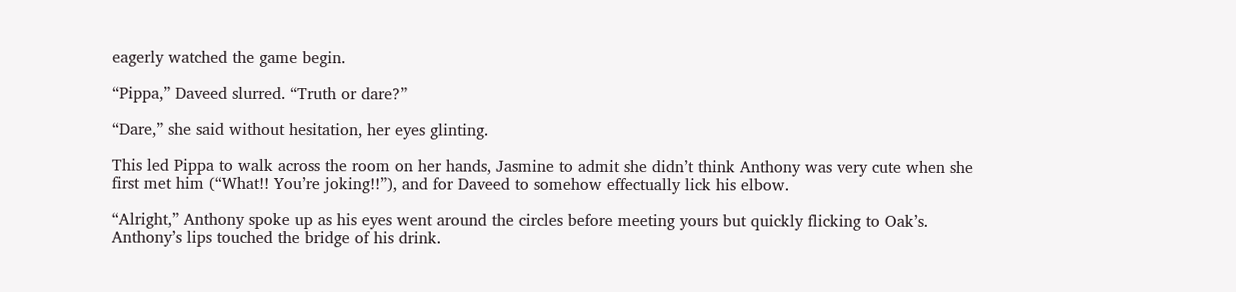eagerly watched the game begin.

“Pippa,” Daveed slurred. “Truth or dare?”

“Dare,” she said without hesitation, her eyes glinting.

This led Pippa to walk across the room on her hands, Jasmine to admit she didn’t think Anthony was very cute when she first met him (“What!! You’re joking!!”), and for Daveed to somehow effectually lick his elbow.

“Alright,” Anthony spoke up as his eyes went around the circles before meeting yours but quickly flicking to Oak’s. Anthony’s lips touched the bridge of his drink.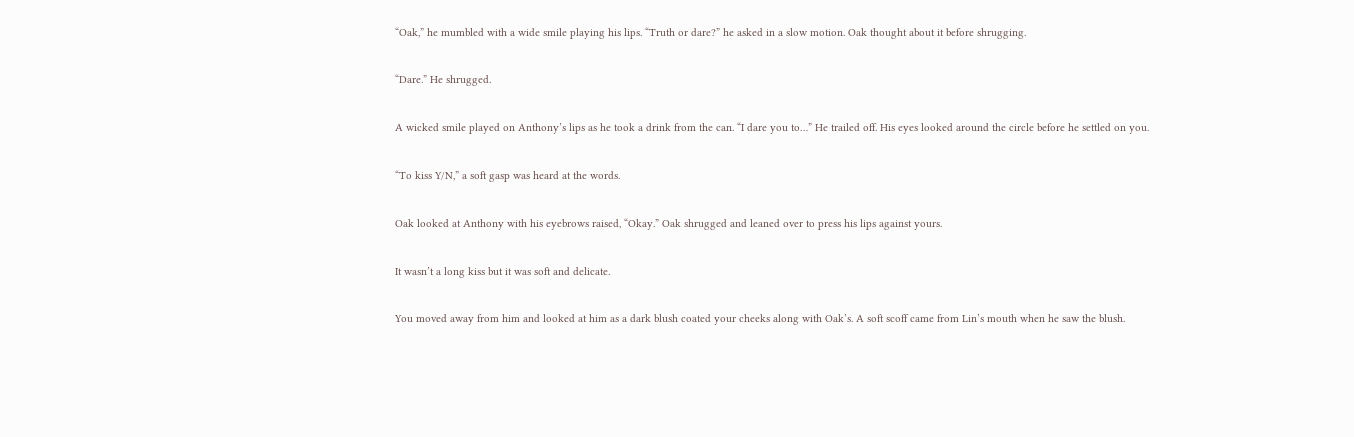“Oak,” he mumbled with a wide smile playing his lips. “Truth or dare?” he asked in a slow motion. Oak thought about it before shrugging.

“Dare.” He shrugged.

A wicked smile played on Anthony’s lips as he took a drink from the can. “I dare you to…” He trailed off. His eyes looked around the circle before he settled on you.

“To kiss Y/N,” a soft gasp was heard at the words.

Oak looked at Anthony with his eyebrows raised, “Okay.” Oak shrugged and leaned over to press his lips against yours.

It wasn’t a long kiss but it was soft and delicate.

You moved away from him and looked at him as a dark blush coated your cheeks along with Oak’s. A soft scoff came from Lin’s mouth when he saw the blush.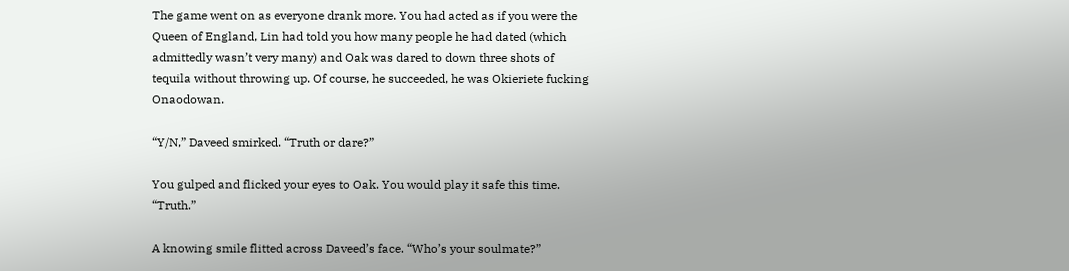The game went on as everyone drank more. You had acted as if you were the Queen of England, Lin had told you how many people he had dated (which admittedly wasn’t very many) and Oak was dared to down three shots of tequila without throwing up. Of course, he succeeded, he was Okieriete fucking Onaodowan.

“Y/N,” Daveed smirked. “Truth or dare?”

You gulped and flicked your eyes to Oak. You would play it safe this time. “Truth.”

A knowing smile flitted across Daveed’s face. “Who’s your soulmate?”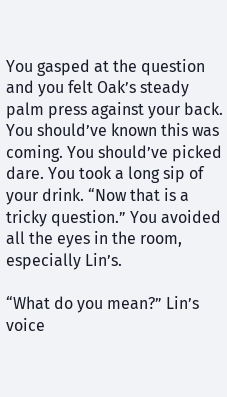You gasped at the question and you felt Oak’s steady palm press against your back. You should’ve known this was coming. You should’ve picked dare. You took a long sip of your drink. “Now that is a tricky question.” You avoided all the eyes in the room, especially Lin’s.

“What do you mean?” Lin’s voice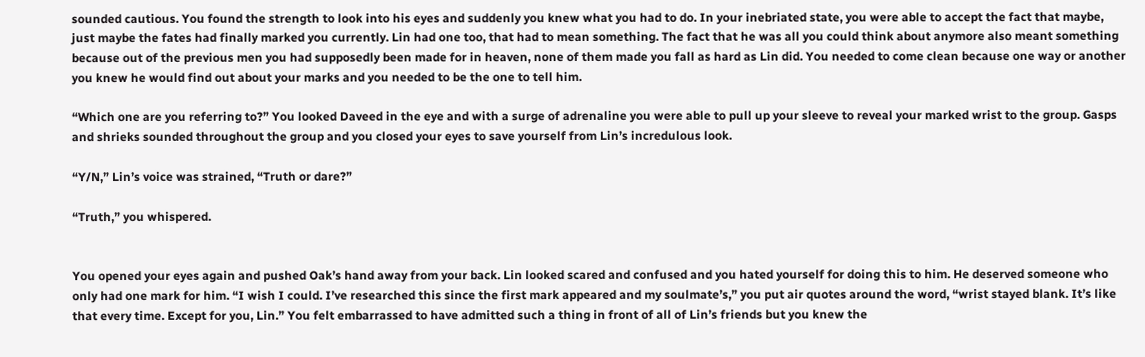sounded cautious. You found the strength to look into his eyes and suddenly you knew what you had to do. In your inebriated state, you were able to accept the fact that maybe, just maybe the fates had finally marked you currently. Lin had one too, that had to mean something. The fact that he was all you could think about anymore also meant something because out of the previous men you had supposedly been made for in heaven, none of them made you fall as hard as Lin did. You needed to come clean because one way or another you knew he would find out about your marks and you needed to be the one to tell him.

“Which one are you referring to?” You looked Daveed in the eye and with a surge of adrenaline you were able to pull up your sleeve to reveal your marked wrist to the group. Gasps and shrieks sounded throughout the group and you closed your eyes to save yourself from Lin’s incredulous look.

“Y/N,” Lin’s voice was strained, “Truth or dare?”

“Truth,” you whispered.


You opened your eyes again and pushed Oak’s hand away from your back. Lin looked scared and confused and you hated yourself for doing this to him. He deserved someone who only had one mark for him. “I wish I could. I’ve researched this since the first mark appeared and my soulmate’s,” you put air quotes around the word, “wrist stayed blank. It’s like that every time. Except for you, Lin.” You felt embarrassed to have admitted such a thing in front of all of Lin’s friends but you knew the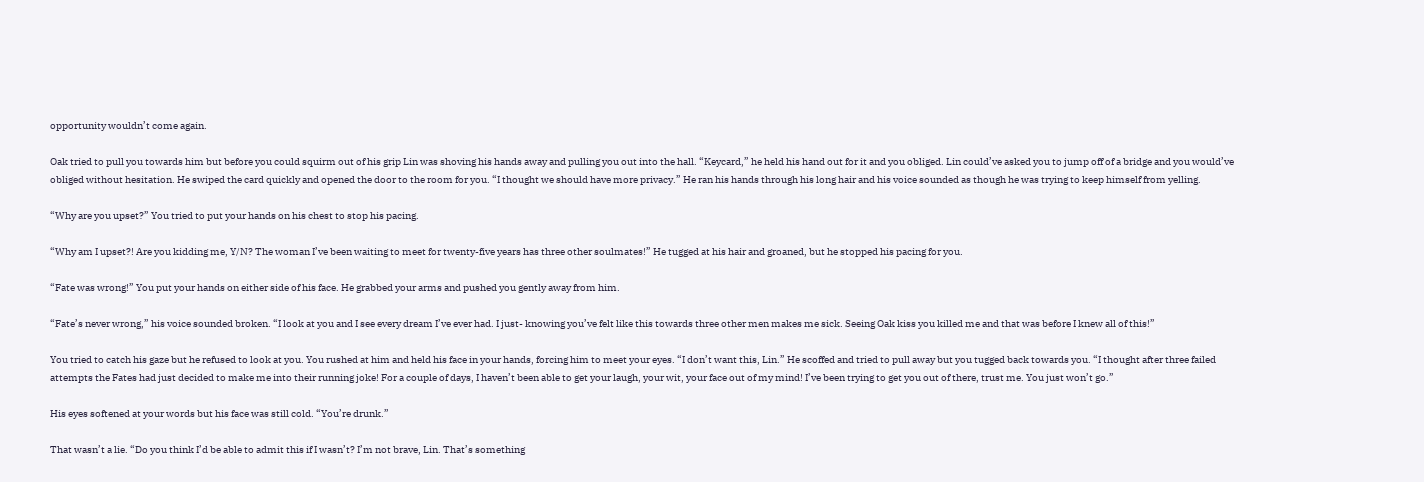opportunity wouldn’t come again.

Oak tried to pull you towards him but before you could squirm out of his grip Lin was shoving his hands away and pulling you out into the hall. “Keycard,” he held his hand out for it and you obliged. Lin could’ve asked you to jump off of a bridge and you would’ve obliged without hesitation. He swiped the card quickly and opened the door to the room for you. “I thought we should have more privacy.” He ran his hands through his long hair and his voice sounded as though he was trying to keep himself from yelling.

“Why are you upset?” You tried to put your hands on his chest to stop his pacing.

“Why am I upset?! Are you kidding me, Y/N? The woman I’ve been waiting to meet for twenty-five years has three other soulmates!” He tugged at his hair and groaned, but he stopped his pacing for you.

“Fate was wrong!” You put your hands on either side of his face. He grabbed your arms and pushed you gently away from him.

“Fate’s never wrong,” his voice sounded broken. “I look at you and I see every dream I’ve ever had. I just- knowing you’ve felt like this towards three other men makes me sick. Seeing Oak kiss you killed me and that was before I knew all of this!”

You tried to catch his gaze but he refused to look at you. You rushed at him and held his face in your hands, forcing him to meet your eyes. “I don’t want this, Lin.” He scoffed and tried to pull away but you tugged back towards you. “I thought after three failed attempts the Fates had just decided to make me into their running joke! For a couple of days, I haven’t been able to get your laugh, your wit, your face out of my mind! I’ve been trying to get you out of there, trust me. You just won’t go.”

His eyes softened at your words but his face was still cold. “You’re drunk.”

That wasn’t a lie. “Do you think I’d be able to admit this if I wasn’t? I’m not brave, Lin. That’s something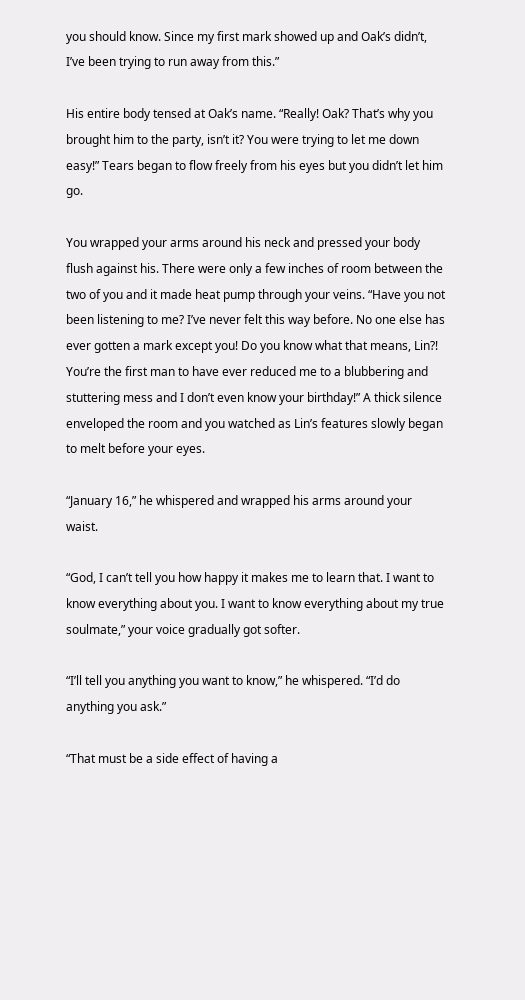you should know. Since my first mark showed up and Oak’s didn’t, I’ve been trying to run away from this.”

His entire body tensed at Oak’s name. “Really! Oak? That’s why you brought him to the party, isn’t it? You were trying to let me down easy!” Tears began to flow freely from his eyes but you didn’t let him go.

You wrapped your arms around his neck and pressed your body flush against his. There were only a few inches of room between the two of you and it made heat pump through your veins. “Have you not been listening to me? I’ve never felt this way before. No one else has ever gotten a mark except you! Do you know what that means, Lin?! You’re the first man to have ever reduced me to a blubbering and stuttering mess and I don’t even know your birthday!” A thick silence enveloped the room and you watched as Lin’s features slowly began to melt before your eyes.

“January 16,” he whispered and wrapped his arms around your waist.

“God, I can’t tell you how happy it makes me to learn that. I want to know everything about you. I want to know everything about my true soulmate,” your voice gradually got softer.

“I’ll tell you anything you want to know,” he whispered. “I’d do anything you ask.”

“That must be a side effect of having a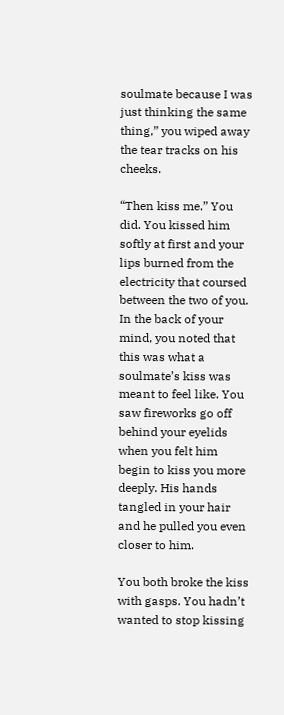soulmate because I was just thinking the same thing,” you wiped away the tear tracks on his cheeks.

“Then kiss me.” You did. You kissed him softly at first and your lips burned from the electricity that coursed between the two of you. In the back of your mind, you noted that this was what a soulmate’s kiss was meant to feel like. You saw fireworks go off behind your eyelids when you felt him begin to kiss you more deeply. His hands tangled in your hair and he pulled you even closer to him.

You both broke the kiss with gasps. You hadn’t wanted to stop kissing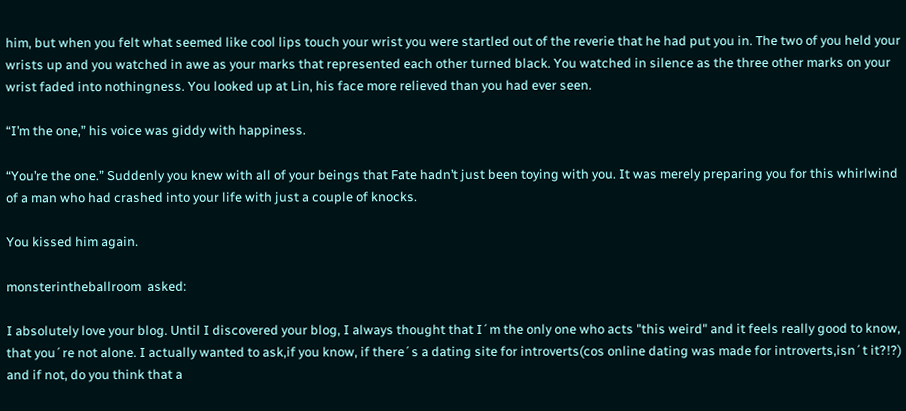him, but when you felt what seemed like cool lips touch your wrist you were startled out of the reverie that he had put you in. The two of you held your wrists up and you watched in awe as your marks that represented each other turned black. You watched in silence as the three other marks on your wrist faded into nothingness. You looked up at Lin, his face more relieved than you had ever seen.

“I’m the one,” his voice was giddy with happiness.

“You’re the one.” Suddenly you knew with all of your beings that Fate hadn’t just been toying with you. It was merely preparing you for this whirlwind of a man who had crashed into your life with just a couple of knocks.

You kissed him again.

monsterintheballroom  asked:

I absolutely love your blog. Until I discovered your blog, I always thought that I´m the only one who acts "this weird" and it feels really good to know, that you´re not alone. I actually wanted to ask,if you know, if there´s a dating site for introverts(cos online dating was made for introverts,isn´t it?!?) and if not, do you think that a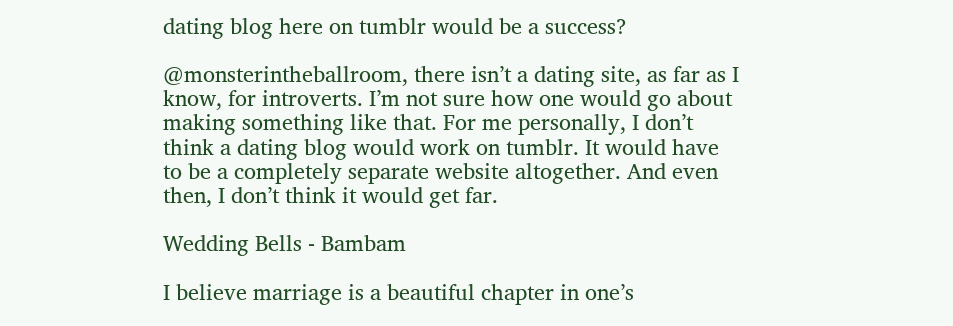dating blog here on tumblr would be a success?

@monsterintheballroom, there isn’t a dating site, as far as I know, for introverts. I’m not sure how one would go about making something like that. For me personally, I don’t think a dating blog would work on tumblr. It would have to be a completely separate website altogether. And even then, I don’t think it would get far.

Wedding Bells - Bambam

I believe marriage is a beautiful chapter in one’s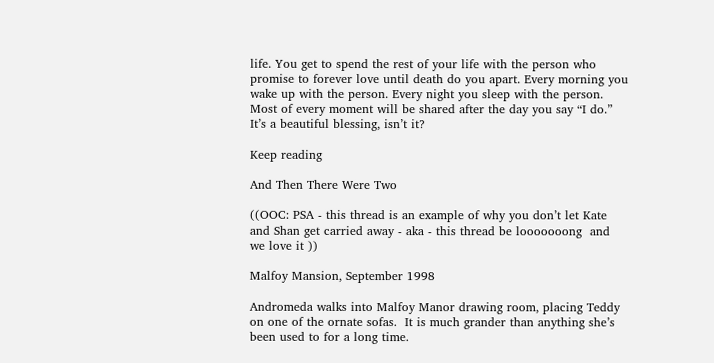life. You get to spend the rest of your life with the person who promise to forever love until death do you apart. Every morning you wake up with the person. Every night you sleep with the person. Most of every moment will be shared after the day you say “I do.” It’s a beautiful blessing, isn’t it?

Keep reading

And Then There Were Two

((OOC: PSA - this thread is an example of why you don’t let Kate and Shan get carried away - aka - this thread be looooooong  and we love it ))

Malfoy Mansion, September 1998

Andromeda walks into Malfoy Manor drawing room, placing Teddy on one of the ornate sofas.  It is much grander than anything she’s been used to for a long time.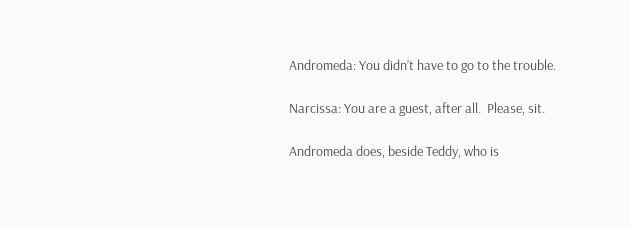Andromeda: You didn’t have to go to the trouble.

Narcissa: You are a guest, after all.  Please, sit.

Andromeda does, beside Teddy, who is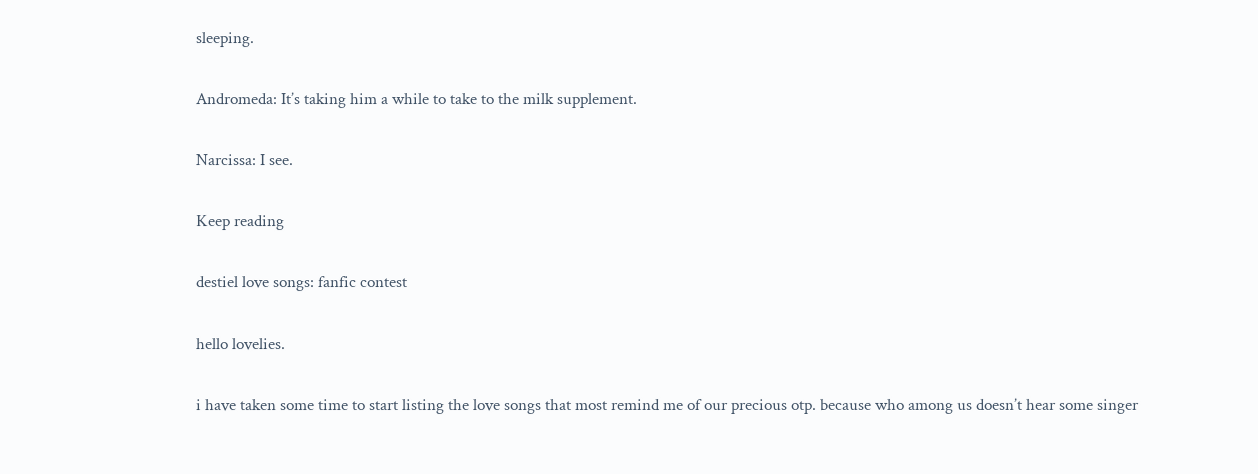sleeping.

Andromeda: It’s taking him a while to take to the milk supplement.

Narcissa: I see.

Keep reading

destiel love songs: fanfic contest

hello lovelies.

i have taken some time to start listing the love songs that most remind me of our precious otp. because who among us doesn’t hear some singer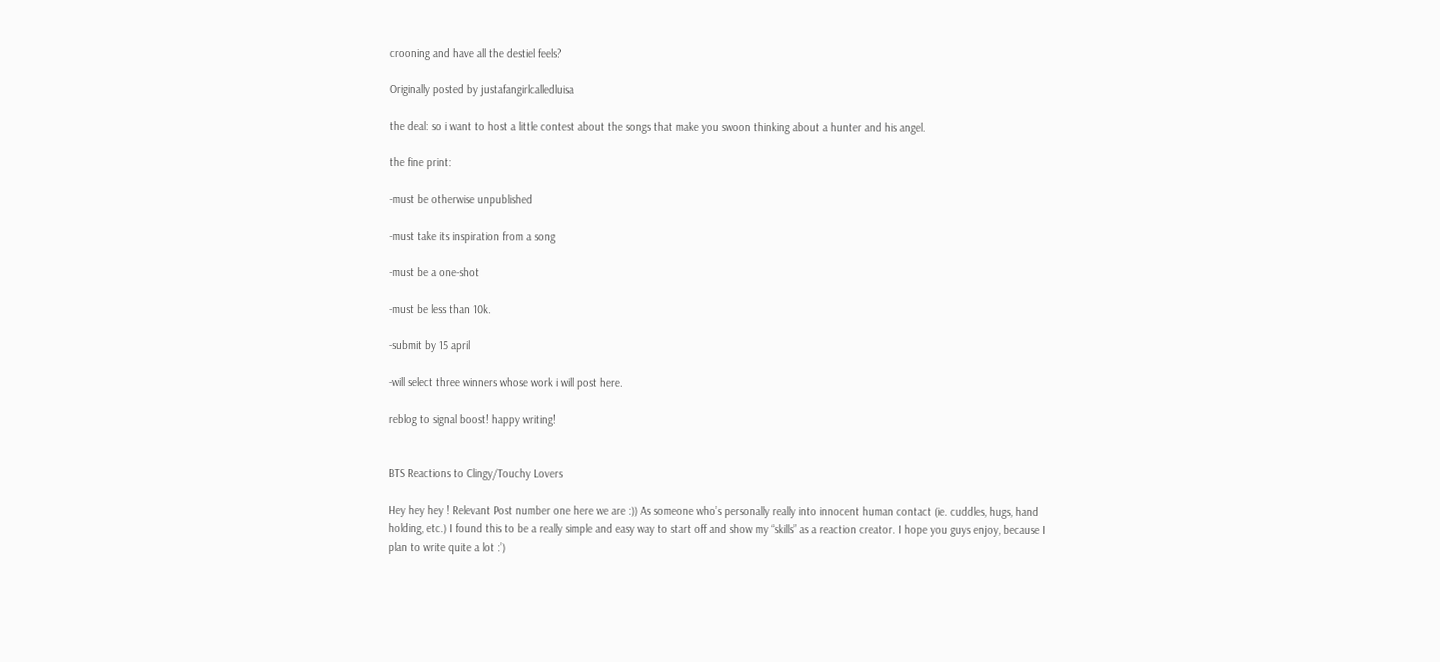crooning and have all the destiel feels?

Originally posted by justafangirlcalledluisa

the deal: so i want to host a little contest about the songs that make you swoon thinking about a hunter and his angel.

the fine print:

-must be otherwise unpublished

-must take its inspiration from a song

-must be a one-shot

-must be less than 10k.

-submit by 15 april

-will select three winners whose work i will post here.

reblog to signal boost! happy writing!


BTS Reactions to Clingy/Touchy Lovers

Hey hey hey ! Relevant Post number one here we are :)) As someone who’s personally really into innocent human contact (ie. cuddles, hugs, hand holding, etc.) I found this to be a really simple and easy way to start off and show my “skills” as a reaction creator. I hope you guys enjoy, because I plan to write quite a lot :’)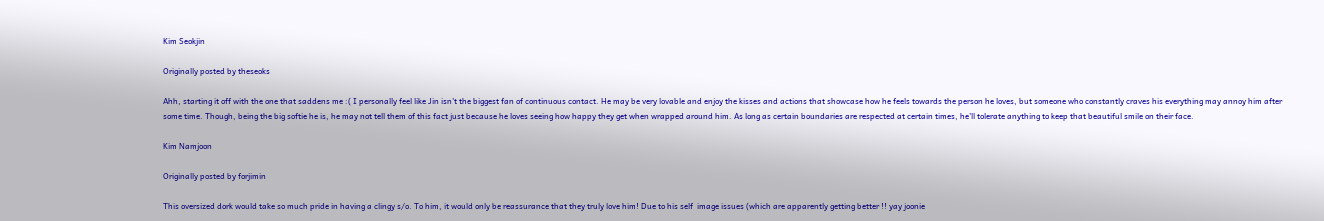Kim Seokjin

Originally posted by theseoks

Ahh, starting it off with the one that saddens me :( I personally feel like Jin isn’t the biggest fan of continuous contact. He may be very lovable and enjoy the kisses and actions that showcase how he feels towards the person he loves, but someone who constantly craves his everything may annoy him after some time. Though, being the big softie he is, he may not tell them of this fact just because he loves seeing how happy they get when wrapped around him. As long as certain boundaries are respected at certain times, he’ll tolerate anything to keep that beautiful smile on their face.

Kim Namjoon

Originally posted by forjimin

This oversized dork would take so much pride in having a clingy s/o. To him, it would only be reassurance that they truly love him! Due to his self  image issues (which are apparently getting better !! yay joonie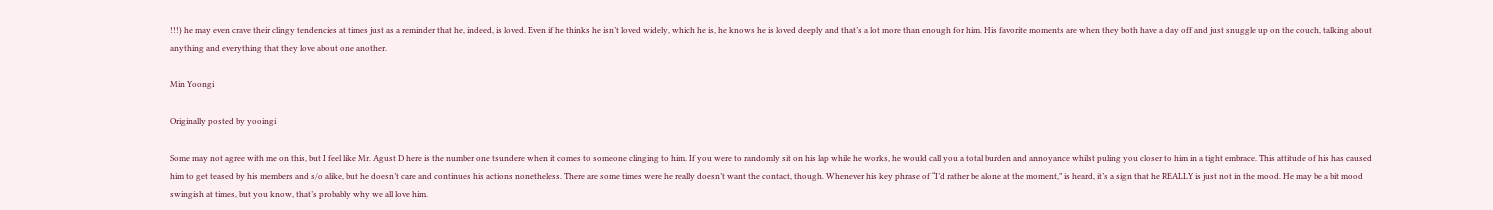!!!) he may even crave their clingy tendencies at times just as a reminder that he, indeed, is loved. Even if he thinks he isn’t loved widely, which he is, he knows he is loved deeply and that’s a lot more than enough for him. His favorite moments are when they both have a day off and just snuggle up on the couch, talking about anything and everything that they love about one another.

Min Yoongi

Originally posted by yooingi

Some may not agree with me on this, but I feel like Mr. Agust D here is the number one tsundere when it comes to someone clinging to him. If you were to randomly sit on his lap while he works, he would call you a total burden and annoyance whilst puling you closer to him in a tight embrace. This attitude of his has caused him to get teased by his members and s/o alike, but he doesn’t care and continues his actions nonetheless. There are some times were he really doesn’t want the contact, though. Whenever his key phrase of “I’d rather be alone at the moment,” is heard, it’s a sign that he REALLY is just not in the mood. He may be a bit mood swingish at times, but you know, that’s probably why we all love him.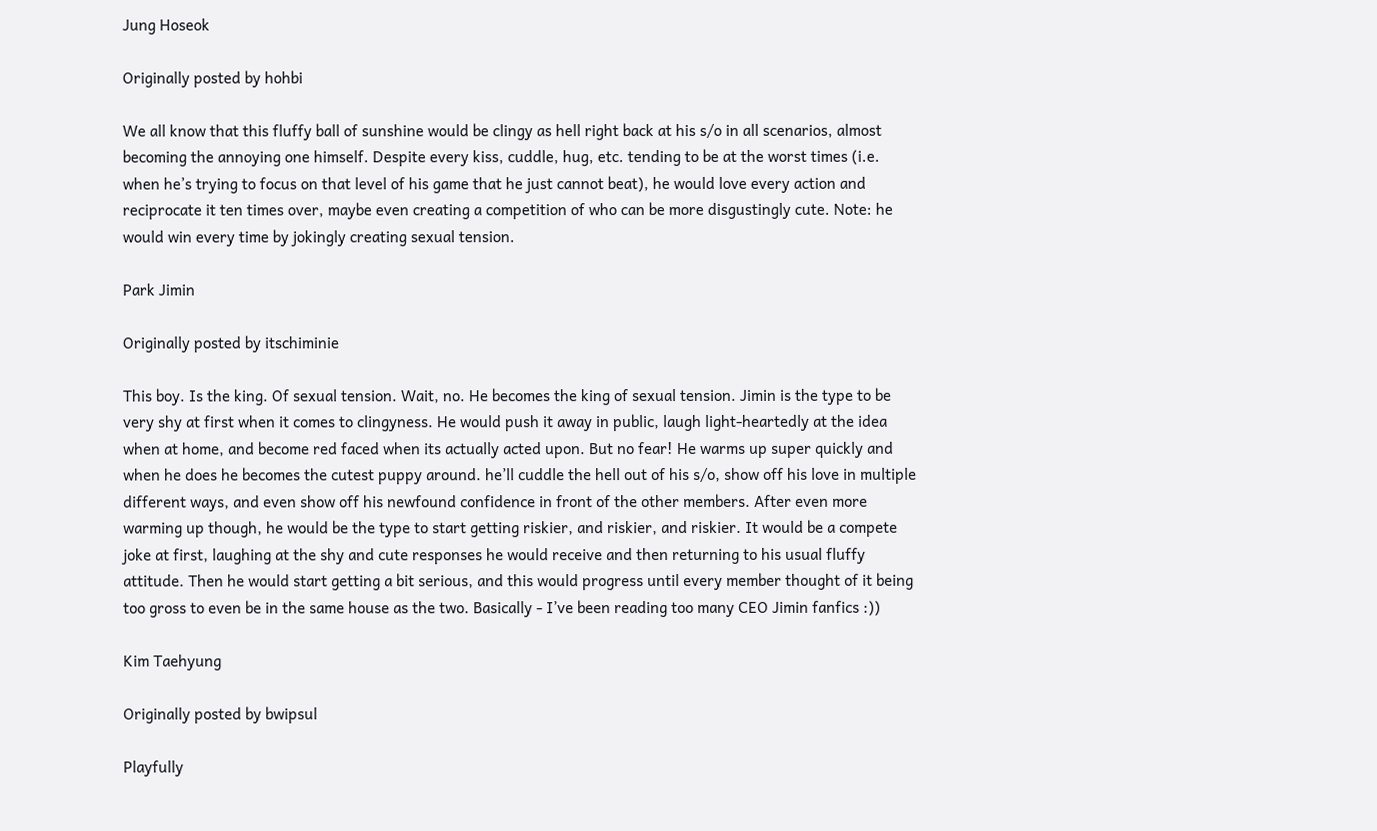Jung Hoseok

Originally posted by hohbi

We all know that this fluffy ball of sunshine would be clingy as hell right back at his s/o in all scenarios, almost becoming the annoying one himself. Despite every kiss, cuddle, hug, etc. tending to be at the worst times (i.e. when he’s trying to focus on that level of his game that he just cannot beat), he would love every action and reciprocate it ten times over, maybe even creating a competition of who can be more disgustingly cute. Note: he would win every time by jokingly creating sexual tension.

Park Jimin

Originally posted by itschiminie

This boy. Is the king. Of sexual tension. Wait, no. He becomes the king of sexual tension. Jimin is the type to be very shy at first when it comes to clingyness. He would push it away in public, laugh light-heartedly at the idea when at home, and become red faced when its actually acted upon. But no fear! He warms up super quickly and when he does he becomes the cutest puppy around. he’ll cuddle the hell out of his s/o, show off his love in multiple different ways, and even show off his newfound confidence in front of the other members. After even more warming up though, he would be the type to start getting riskier, and riskier, and riskier. It would be a compete joke at first, laughing at the shy and cute responses he would receive and then returning to his usual fluffy attitude. Then he would start getting a bit serious, and this would progress until every member thought of it being too gross to even be in the same house as the two. Basically - I’ve been reading too many CEO Jimin fanfics :))

Kim Taehyung

Originally posted by bwipsul

Playfully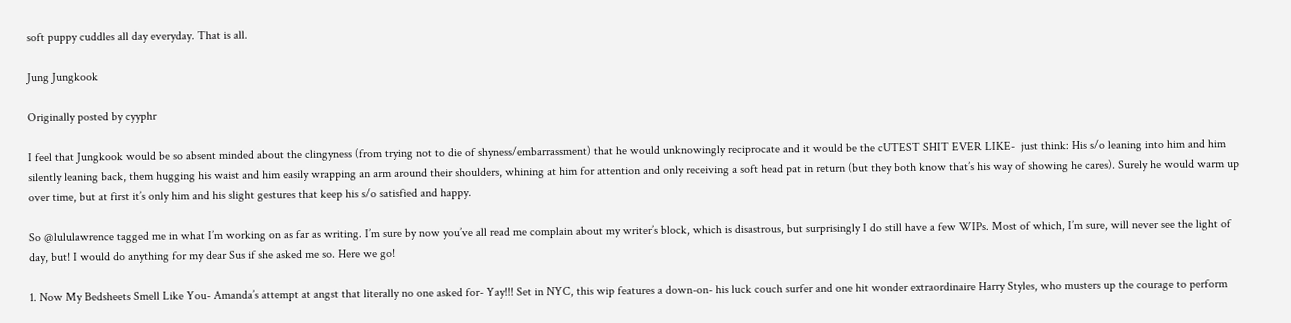soft puppy cuddles all day everyday. That is all.

Jung Jungkook

Originally posted by cyyphr

I feel that Jungkook would be so absent minded about the clingyness (from trying not to die of shyness/embarrassment) that he would unknowingly reciprocate and it would be the cUTEST SHIT EVER LIKE-  just think: His s/o leaning into him and him silently leaning back, them hugging his waist and him easily wrapping an arm around their shoulders, whining at him for attention and only receiving a soft head pat in return (but they both know that’s his way of showing he cares). Surely he would warm up over time, but at first it’s only him and his slight gestures that keep his s/o satisfied and happy.

So @lululawrence tagged me in what I’m working on as far as writing. I’m sure by now you’ve all read me complain about my writer’s block, which is disastrous, but surprisingly I do still have a few WIPs. Most of which, I’m sure, will never see the light of day, but! I would do anything for my dear Sus if she asked me so. Here we go!

1. Now My Bedsheets Smell Like You- Amanda’s attempt at angst that literally no one asked for- Yay!!! Set in NYC, this wip features a down-on- his luck couch surfer and one hit wonder extraordinaire Harry Styles, who musters up the courage to perform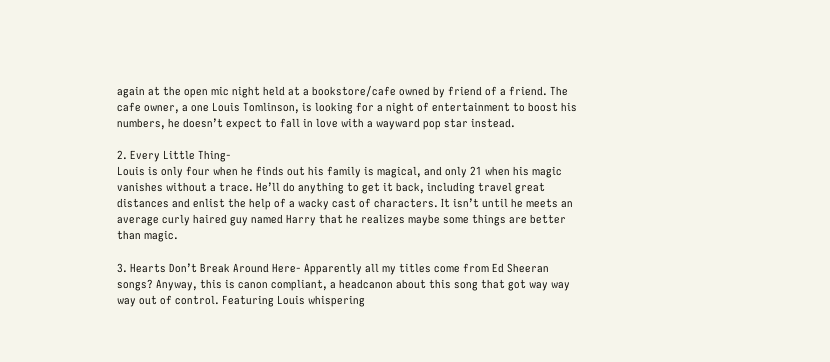again at the open mic night held at a bookstore/cafe owned by friend of a friend. The cafe owner, a one Louis Tomlinson, is looking for a night of entertainment to boost his numbers, he doesn’t expect to fall in love with a wayward pop star instead.

2. Every Little Thing-
Louis is only four when he finds out his family is magical, and only 21 when his magic vanishes without a trace. He’ll do anything to get it back, including travel great distances and enlist the help of a wacky cast of characters. It isn’t until he meets an average curly haired guy named Harry that he realizes maybe some things are better than magic.

3. Hearts Don’t Break Around Here- Apparently all my titles come from Ed Sheeran songs? Anyway, this is canon compliant, a headcanon about this song that got way way way out of control. Featuring Louis whispering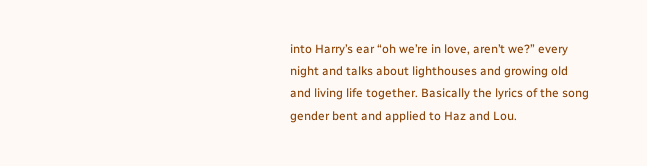into Harry’s ear “oh we’re in love, aren’t we?” every night and talks about lighthouses and growing old and living life together. Basically the lyrics of the song gender bent and applied to Haz and Lou.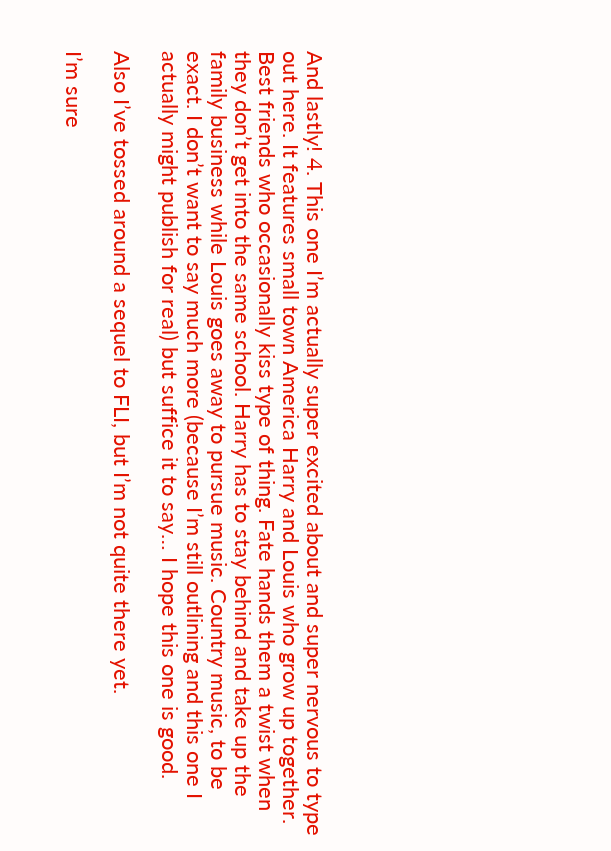And lastly! 4. This one I’m actually super excited about and super nervous to type out here. It features small town America Harry and Louis who grow up together. Best friends who occasionally kiss type of thing. Fate hands them a twist when they don’t get into the same school. Harry has to stay behind and take up the family business while Louis goes away to pursue music. Country music, to be exact. I don’t want to say much more (because I’m still outlining and this one I actually might publish for real) but suffice it to say… I hope this one is good.

Also I’ve tossed around a sequel to FLI, but I’m not quite there yet.

I’m sure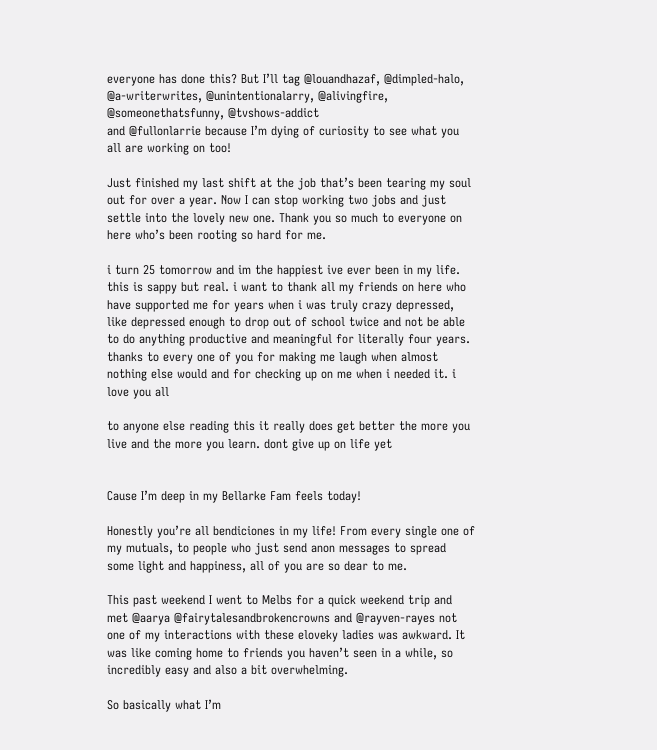everyone has done this? But I’ll tag @louandhazaf, @dimpled-halo, @a-writerwrites, @unintentionalarry, @alivingfire, @someonethatsfunny, @tvshows-addict
and @fullonlarrie because I’m dying of curiosity to see what you all are working on too!

Just finished my last shift at the job that’s been tearing my soul out for over a year. Now I can stop working two jobs and just settle into the lovely new one. Thank you so much to everyone on here who’s been rooting so hard for me.

i turn 25 tomorrow and im the happiest ive ever been in my life. this is sappy but real. i want to thank all my friends on here who have supported me for years when i was truly crazy depressed, like depressed enough to drop out of school twice and not be able to do anything productive and meaningful for literally four years. thanks to every one of you for making me laugh when almost nothing else would and for checking up on me when i needed it. i love you all

to anyone else reading this it really does get better the more you live and the more you learn. dont give up on life yet


Cause I’m deep in my Bellarke Fam feels today!

Honestly you’re all bendiciones in my life! From every single one of my mutuals, to people who just send anon messages to spread some light and happiness, all of you are so dear to me.

This past weekend I went to Melbs for a quick weekend trip and met @aarya @fairytalesandbrokencrowns and @rayven-rayes not one of my interactions with these eloveky ladies was awkward. It was like coming home to friends you haven’t seen in a while, so incredibly easy and also a bit overwhelming.

So basically what I’m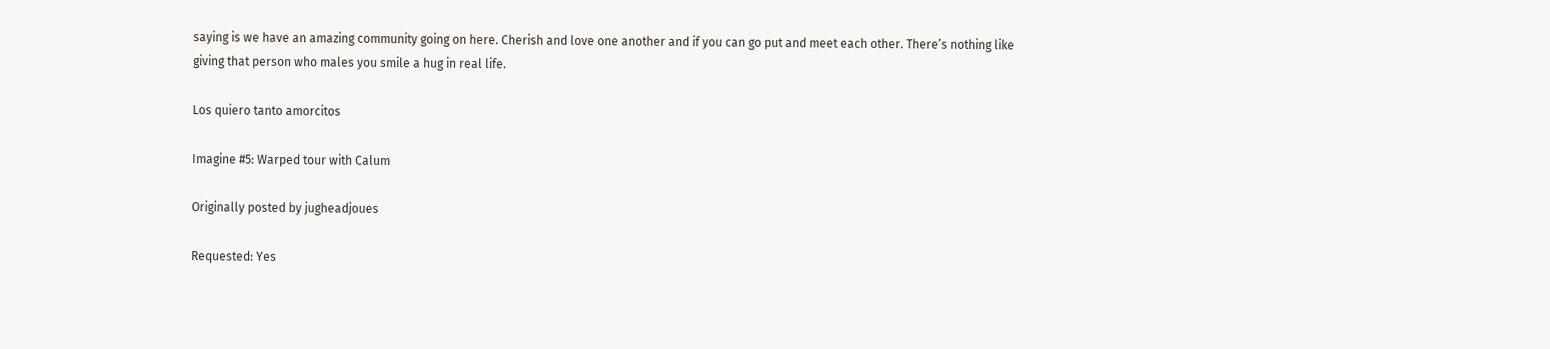saying is we have an amazing community going on here. Cherish and love one another and if you can go put and meet each other. There’s nothing like giving that person who males you smile a hug in real life.

Los quiero tanto amorcitos

Imagine #5: Warped tour with Calum

Originally posted by jugheadjoues

Requested: Yes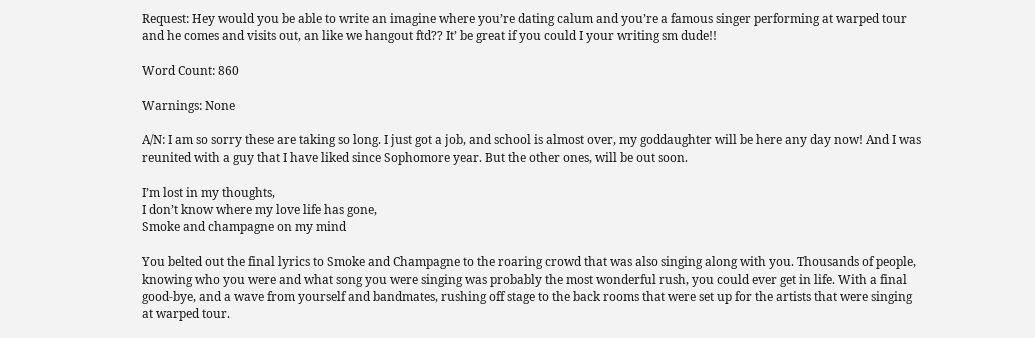Request: Hey would you be able to write an imagine where you’re dating calum and you’re a famous singer performing at warped tour and he comes and visits out, an like we hangout ftd?? It’ be great if you could I your writing sm dude!!

Word Count: 860

Warnings: None

A/N: I am so sorry these are taking so long. I just got a job, and school is almost over, my goddaughter will be here any day now! And I was reunited with a guy that I have liked since Sophomore year. But the other ones, will be out soon.

I’m lost in my thoughts,
I don’t know where my love life has gone,
Smoke and champagne on my mind

You belted out the final lyrics to Smoke and Champagne to the roaring crowd that was also singing along with you. Thousands of people, knowing who you were and what song you were singing was probably the most wonderful rush, you could ever get in life. With a final good-bye, and a wave from yourself and bandmates, rushing off stage to the back rooms that were set up for the artists that were singing at warped tour.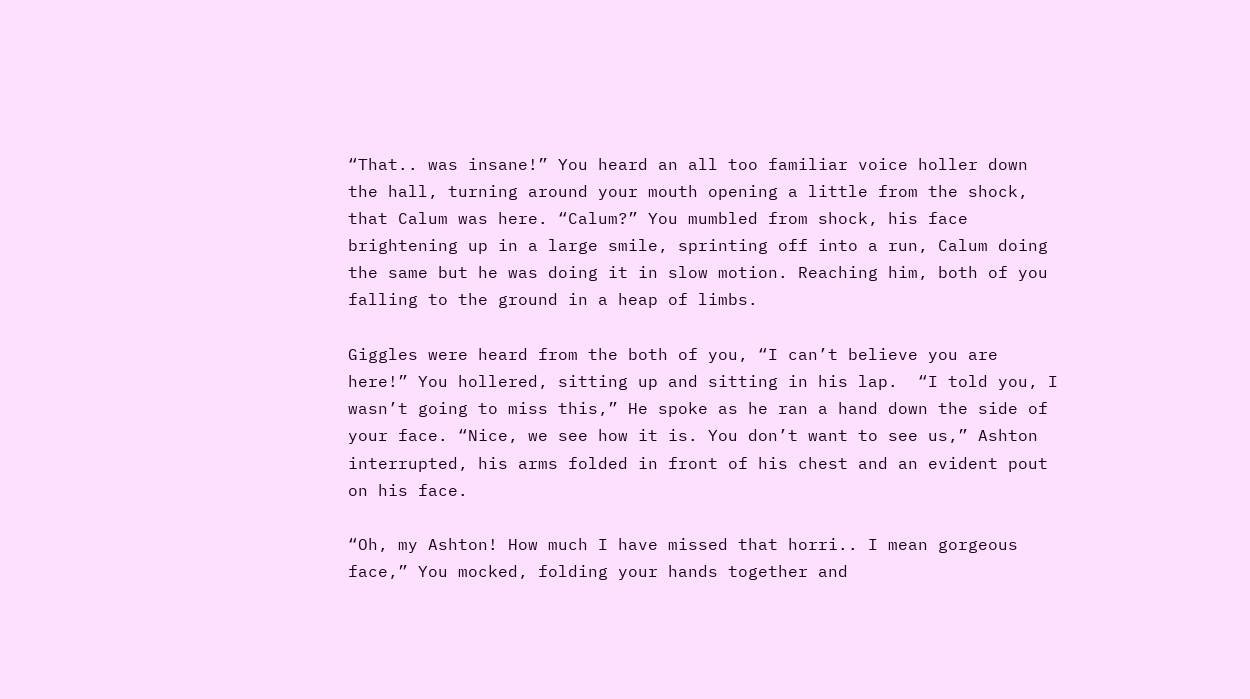“That.. was insane!” You heard an all too familiar voice holler down the hall, turning around your mouth opening a little from the shock, that Calum was here. “Calum?” You mumbled from shock, his face brightening up in a large smile, sprinting off into a run, Calum doing the same but he was doing it in slow motion. Reaching him, both of you falling to the ground in a heap of limbs.

Giggles were heard from the both of you, “I can’t believe you are here!” You hollered, sitting up and sitting in his lap.  “I told you, I wasn’t going to miss this,” He spoke as he ran a hand down the side of your face. “Nice, we see how it is. You don’t want to see us,” Ashton interrupted, his arms folded in front of his chest and an evident pout on his face.

“Oh, my Ashton! How much I have missed that horri.. I mean gorgeous face,” You mocked, folding your hands together and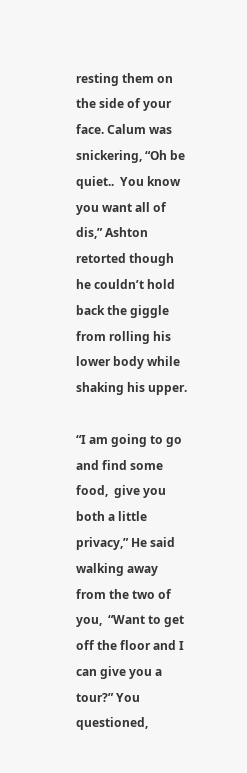resting them on the side of your face. Calum was snickering, “Oh be quiet..  You know you want all of dis,” Ashton retorted though he couldn’t hold back the giggle from rolling his lower body while shaking his upper.

“I am going to go and find some food,  give you both a little privacy,” He said walking away from the two of you,  “Want to get off the floor and I can give you a tour?” You questioned,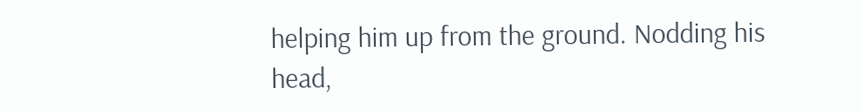helping him up from the ground. Nodding his head,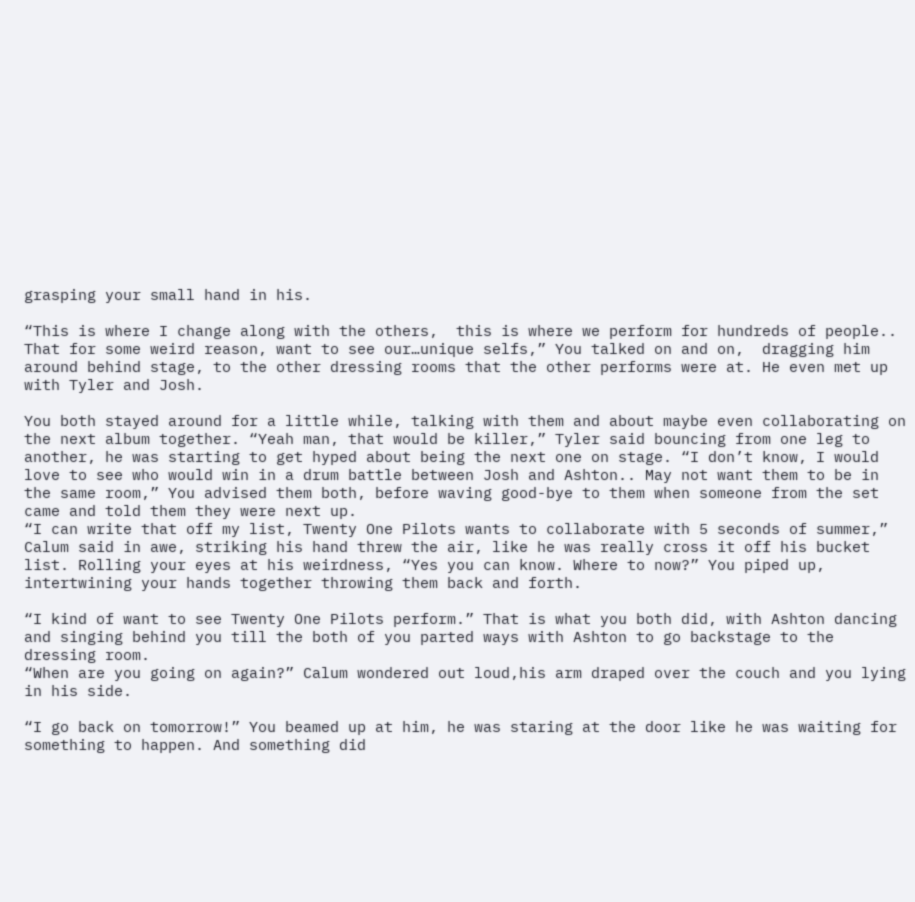grasping your small hand in his.

“This is where I change along with the others,  this is where we perform for hundreds of people.. That for some weird reason, want to see our…unique selfs,” You talked on and on,  dragging him around behind stage, to the other dressing rooms that the other performs were at. He even met up with Tyler and Josh.

You both stayed around for a little while, talking with them and about maybe even collaborating on the next album together. “Yeah man, that would be killer,” Tyler said bouncing from one leg to another, he was starting to get hyped about being the next one on stage. “I don’t know, I would love to see who would win in a drum battle between Josh and Ashton.. May not want them to be in the same room,” You advised them both, before waving good-bye to them when someone from the set came and told them they were next up.
“I can write that off my list, Twenty One Pilots wants to collaborate with 5 seconds of summer,” Calum said in awe, striking his hand threw the air, like he was really cross it off his bucket list. Rolling your eyes at his weirdness, “Yes you can know. Where to now?” You piped up, intertwining your hands together throwing them back and forth.

“I kind of want to see Twenty One Pilots perform.” That is what you both did, with Ashton dancing and singing behind you till the both of you parted ways with Ashton to go backstage to the dressing room.
“When are you going on again?” Calum wondered out loud,his arm draped over the couch and you lying in his side.

“I go back on tomorrow!” You beamed up at him, he was staring at the door like he was waiting for something to happen. And something did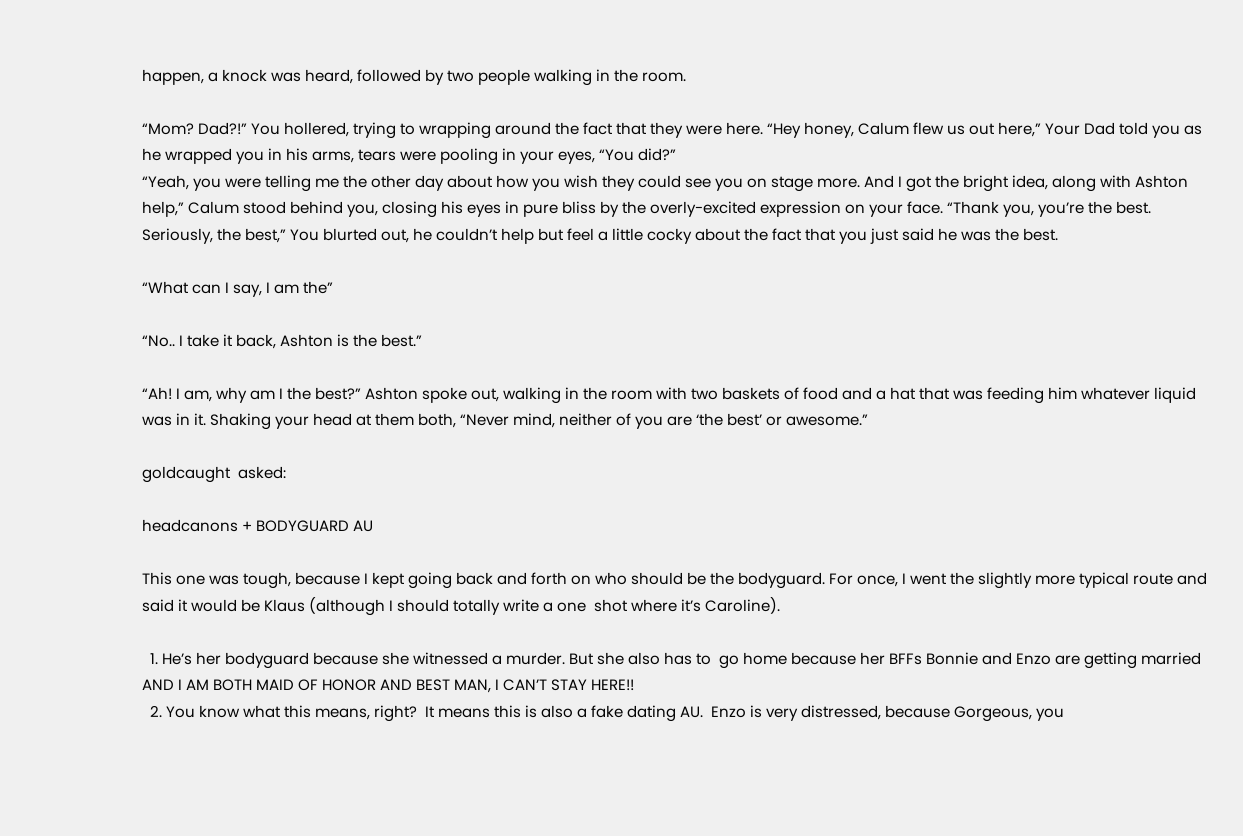happen, a knock was heard, followed by two people walking in the room.

“Mom? Dad?!” You hollered, trying to wrapping around the fact that they were here. “Hey honey, Calum flew us out here,” Your Dad told you as he wrapped you in his arms, tears were pooling in your eyes, “You did?”
“Yeah, you were telling me the other day about how you wish they could see you on stage more. And I got the bright idea, along with Ashton help,” Calum stood behind you, closing his eyes in pure bliss by the overly-excited expression on your face. “Thank you, you’re the best. Seriously, the best,” You blurted out, he couldn’t help but feel a little cocky about the fact that you just said he was the best.

“What can I say, I am the”

“No.. I take it back, Ashton is the best.”

“Ah! I am, why am I the best?” Ashton spoke out, walking in the room with two baskets of food and a hat that was feeding him whatever liquid was in it. Shaking your head at them both, “Never mind, neither of you are ‘the best’ or awesome.”

goldcaught  asked:

headcanons + BODYGUARD AU

This one was tough, because I kept going back and forth on who should be the bodyguard. For once, I went the slightly more typical route and said it would be Klaus (although I should totally write a one  shot where it’s Caroline).

  1. He’s her bodyguard because she witnessed a murder. But she also has to  go home because her BFFs Bonnie and Enzo are getting married AND I AM BOTH MAID OF HONOR AND BEST MAN, I CAN’T STAY HERE!!
  2. You know what this means, right?  It means this is also a fake dating AU.  Enzo is very distressed, because Gorgeous, you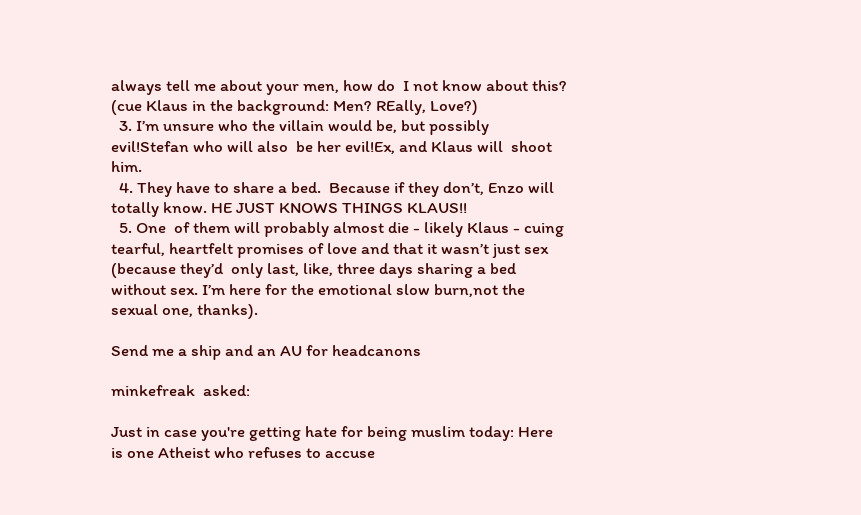always tell me about your men, how do  I not know about this? (cue Klaus in the background: Men? REally, Love?)
  3. I’m unsure who the villain would be, but possibly evil!Stefan who will also  be her evil!Ex, and Klaus will  shoot him.
  4. They have to share a bed.  Because if they don’t, Enzo will totally know. HE JUST KNOWS THINGS KLAUS!!
  5. One  of them will probably almost die - likely Klaus - cuing tearful, heartfelt promises of love and that it wasn’t just sex (because they’d  only last, like, three days sharing a bed without sex. I’m here for the emotional slow burn,not the sexual one, thanks).

Send me a ship and an AU for headcanons

minkefreak  asked:

Just in case you're getting hate for being muslim today: Here is one Atheist who refuses to accuse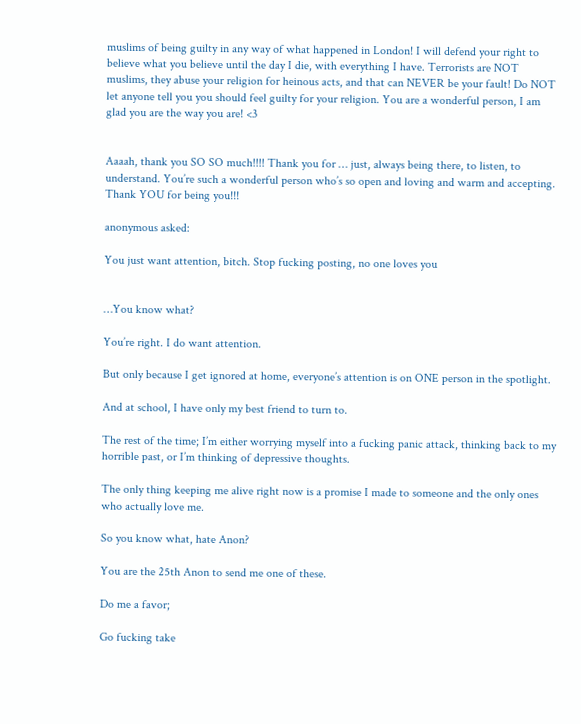muslims of being guilty in any way of what happened in London! I will defend your right to believe what you believe until the day I die, with everything I have. Terrorists are NOT muslims, they abuse your religion for heinous acts, and that can NEVER be your fault! Do NOT let anyone tell you you should feel guilty for your religion. You are a wonderful person, I am glad you are the way you are! <3


Aaaah, thank you SO SO much!!!! Thank you for … just, always being there, to listen, to understand. You’re such a wonderful person who’s so open and loving and warm and accepting. Thank YOU for being you!!!

anonymous asked:

You just want attention, bitch. Stop fucking posting, no one loves you


…You know what?

You’re right. I do want attention.

But only because I get ignored at home, everyone’s attention is on ONE person in the spotlight.

And at school, I have only my best friend to turn to.

The rest of the time; I’m either worrying myself into a fucking panic attack, thinking back to my horrible past, or I’m thinking of depressive thoughts.

The only thing keeping me alive right now is a promise I made to someone and the only ones who actually love me.

So you know what, hate Anon?

You are the 25th Anon to send me one of these.

Do me a favor;

Go fucking take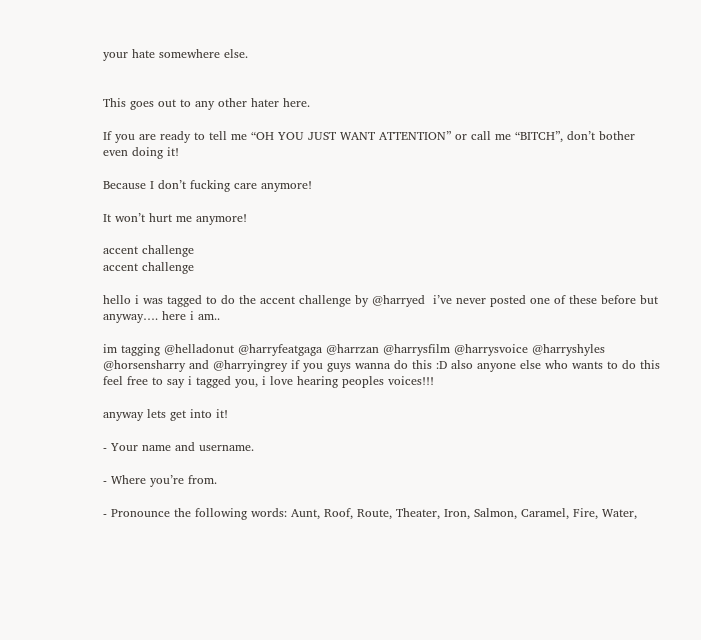your hate somewhere else.


This goes out to any other hater here.

If you are ready to tell me “OH YOU JUST WANT ATTENTION” or call me “BITCH”, don’t bother even doing it!

Because I don’t fucking care anymore!

It won’t hurt me anymore!

accent challenge
accent challenge

hello i was tagged to do the accent challenge by @harryed  i’ve never posted one of these before but anyway…. here i am..

im tagging @helladonut @harryfeatgaga @harrzan @harrysfilm @harrysvoice @harryshyles  @horsensharry and @harryingrey if you guys wanna do this :D also anyone else who wants to do this feel free to say i tagged you, i love hearing peoples voices!!!

anyway lets get into it!

- Your name and username.

- Where you’re from.

- Pronounce the following words: Aunt, Roof, Route, Theater, Iron, Salmon, Caramel, Fire, Water,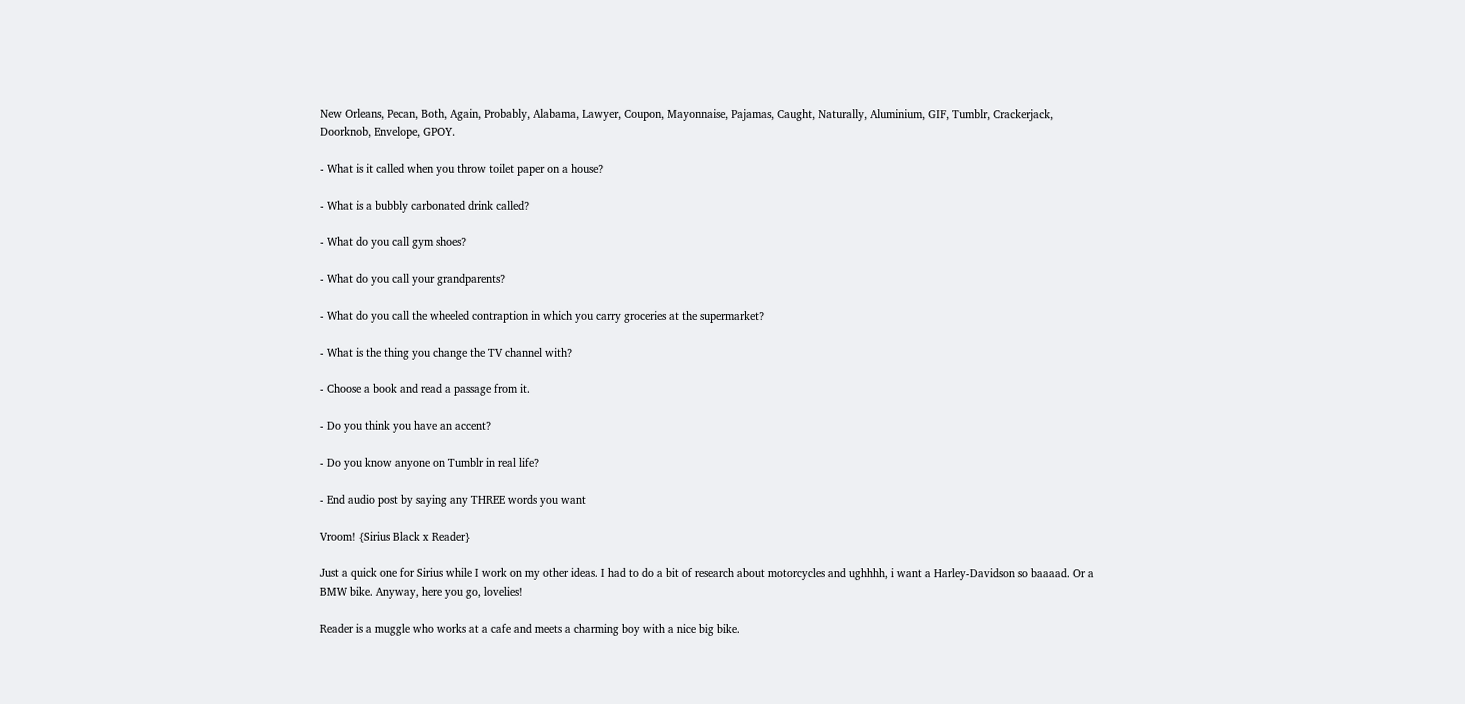New Orleans, Pecan, Both, Again, Probably, Alabama, Lawyer, Coupon, Mayonnaise, Pajamas, Caught, Naturally, Aluminium, GIF, Tumblr, Crackerjack, Doorknob, Envelope, GPOY.

- What is it called when you throw toilet paper on a house?

- What is a bubbly carbonated drink called?

- What do you call gym shoes?

- What do you call your grandparents?

- What do you call the wheeled contraption in which you carry groceries at the supermarket?

- What is the thing you change the TV channel with?

- Choose a book and read a passage from it.

- Do you think you have an accent?

- Do you know anyone on Tumblr in real life?

- End audio post by saying any THREE words you want

Vroom! {Sirius Black x Reader}

Just a quick one for Sirius while I work on my other ideas. I had to do a bit of research about motorcycles and ughhhh, i want a Harley-Davidson so baaaad. Or a BMW bike. Anyway, here you go, lovelies!

Reader is a muggle who works at a cafe and meets a charming boy with a nice big bike.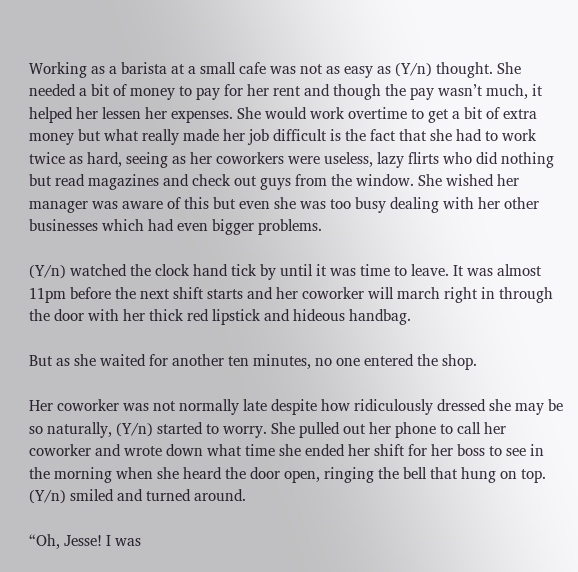Working as a barista at a small cafe was not as easy as (Y/n) thought. She needed a bit of money to pay for her rent and though the pay wasn’t much, it helped her lessen her expenses. She would work overtime to get a bit of extra money but what really made her job difficult is the fact that she had to work twice as hard, seeing as her coworkers were useless, lazy flirts who did nothing but read magazines and check out guys from the window. She wished her manager was aware of this but even she was too busy dealing with her other businesses which had even bigger problems.

(Y/n) watched the clock hand tick by until it was time to leave. It was almost 11pm before the next shift starts and her coworker will march right in through the door with her thick red lipstick and hideous handbag.

But as she waited for another ten minutes, no one entered the shop.

Her coworker was not normally late despite how ridiculously dressed she may be so naturally, (Y/n) started to worry. She pulled out her phone to call her coworker and wrote down what time she ended her shift for her boss to see in the morning when she heard the door open, ringing the bell that hung on top. (Y/n) smiled and turned around.

“Oh, Jesse! I was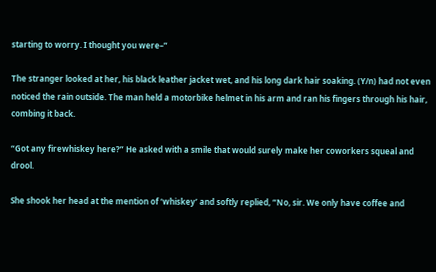starting to worry. I thought you were–”

The stranger looked at her, his black leather jacket wet, and his long dark hair soaking. (Y/n) had not even noticed the rain outside. The man held a motorbike helmet in his arm and ran his fingers through his hair, combing it back.

“Got any firewhiskey here?” He asked with a smile that would surely make her coworkers squeal and drool.

She shook her head at the mention of ‘whiskey’ and softly replied, “No, sir. We only have coffee and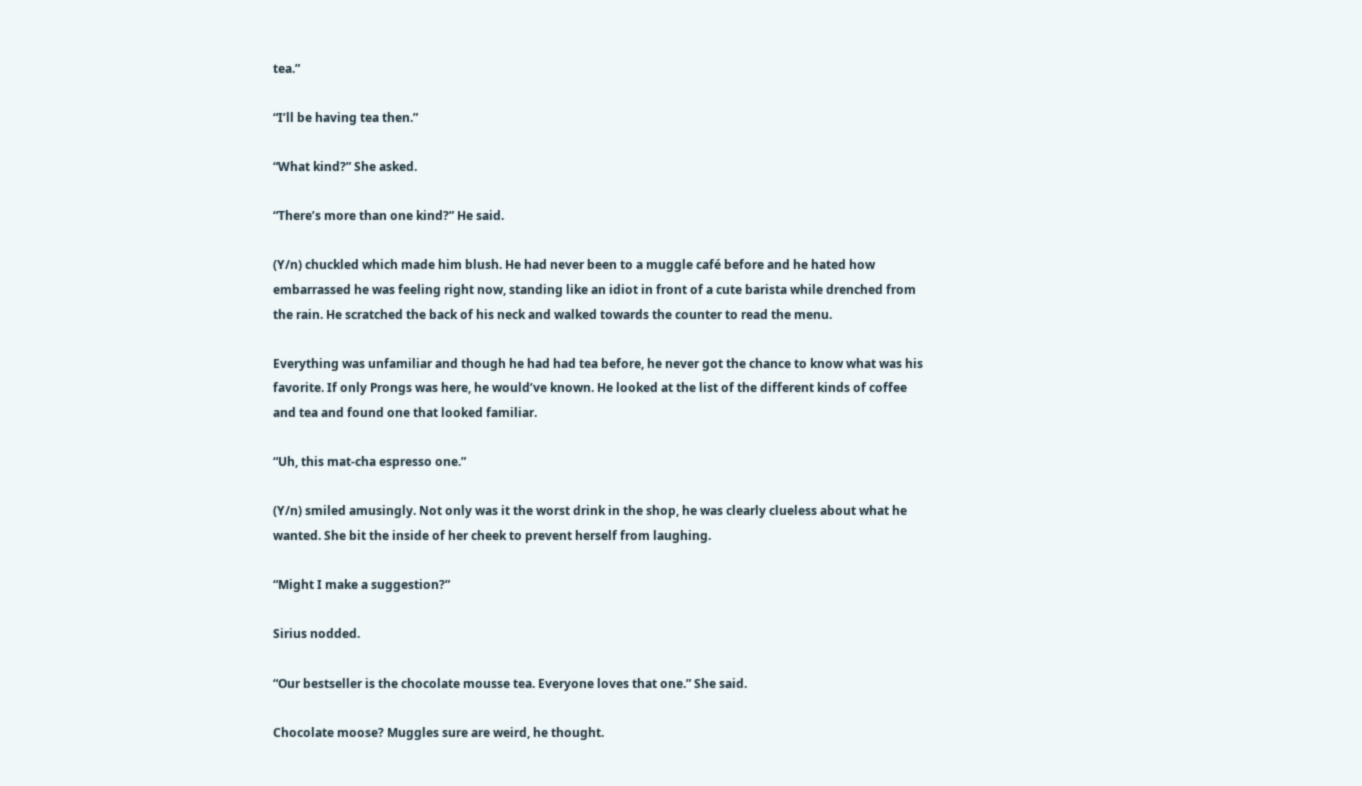tea.”

“I’ll be having tea then.”

“What kind?” She asked.

“There’s more than one kind?” He said.

(Y/n) chuckled which made him blush. He had never been to a muggle café before and he hated how embarrassed he was feeling right now, standing like an idiot in front of a cute barista while drenched from the rain. He scratched the back of his neck and walked towards the counter to read the menu.

Everything was unfamiliar and though he had had tea before, he never got the chance to know what was his favorite. If only Prongs was here, he would’ve known. He looked at the list of the different kinds of coffee and tea and found one that looked familiar.

“Uh, this mat-cha espresso one.”

(Y/n) smiled amusingly. Not only was it the worst drink in the shop, he was clearly clueless about what he wanted. She bit the inside of her cheek to prevent herself from laughing.

“Might I make a suggestion?”

Sirius nodded.

“Our bestseller is the chocolate mousse tea. Everyone loves that one.” She said.

Chocolate moose? Muggles sure are weird, he thought.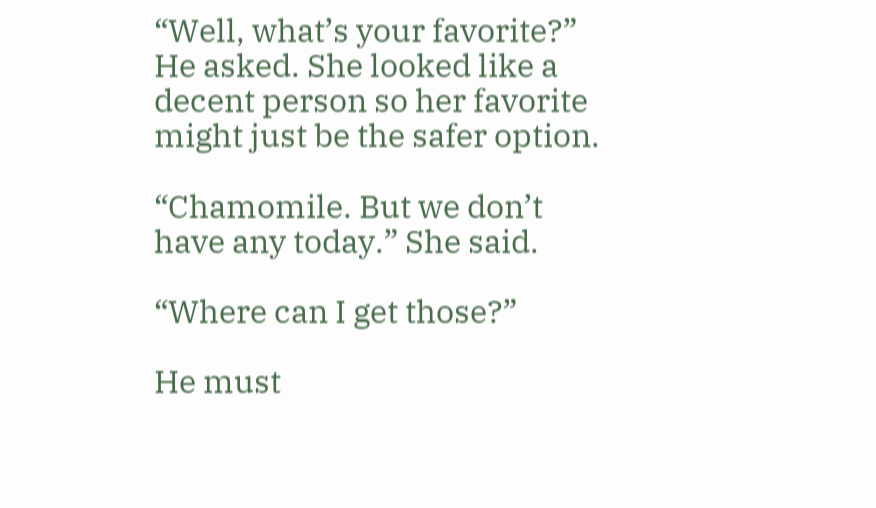“Well, what’s your favorite?” He asked. She looked like a decent person so her favorite might just be the safer option.

“Chamomile. But we don’t have any today.” She said.

“Where can I get those?”

He must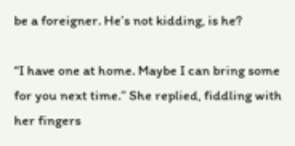be a foreigner. He’s not kidding, is he?

“I have one at home. Maybe I can bring some for you next time.” She replied, fiddling with her fingers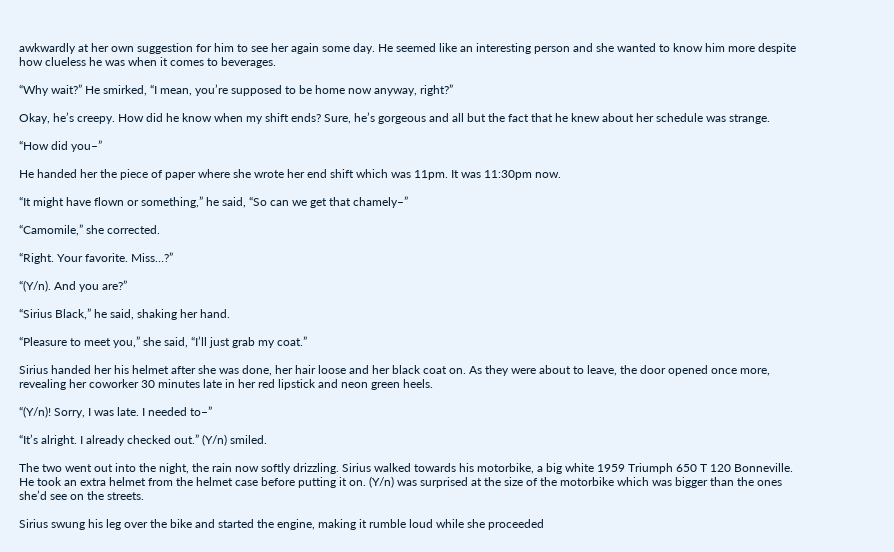awkwardly at her own suggestion for him to see her again some day. He seemed like an interesting person and she wanted to know him more despite how clueless he was when it comes to beverages.

“Why wait?” He smirked, “I mean, you’re supposed to be home now anyway, right?”

Okay, he’s creepy. How did he know when my shift ends? Sure, he’s gorgeous and all but the fact that he knew about her schedule was strange.

“How did you–”

He handed her the piece of paper where she wrote her end shift which was 11pm. It was 11:30pm now.

“It might have flown or something,” he said, “So can we get that chamely–”

“Camomile,” she corrected.

“Right. Your favorite. Miss…?”

“(Y/n). And you are?”

“Sirius Black,” he said, shaking her hand.

“Pleasure to meet you,” she said, “I’ll just grab my coat.”

Sirius handed her his helmet after she was done, her hair loose and her black coat on. As they were about to leave, the door opened once more, revealing her coworker 30 minutes late in her red lipstick and neon green heels.

“(Y/n)! Sorry, I was late. I needed to–”

“It’s alright. I already checked out.” (Y/n) smiled.

The two went out into the night, the rain now softly drizzling. Sirius walked towards his motorbike, a big white 1959 Triumph 650 T 120 Bonneville. He took an extra helmet from the helmet case before putting it on. (Y/n) was surprised at the size of the motorbike which was bigger than the ones she’d see on the streets.

Sirius swung his leg over the bike and started the engine, making it rumble loud while she proceeded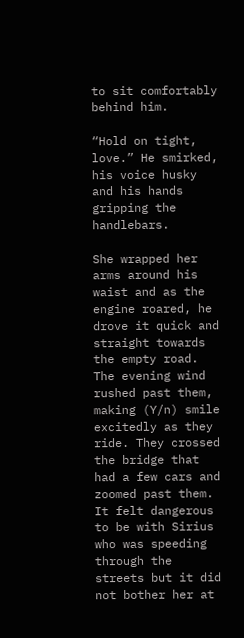to sit comfortably behind him.

“Hold on tight, love.” He smirked, his voice husky and his hands gripping the handlebars.

She wrapped her arms around his waist and as the engine roared, he drove it quick and straight towards the empty road. The evening wind rushed past them, making (Y/n) smile excitedly as they ride. They crossed the bridge that had a few cars and zoomed past them. It felt dangerous to be with Sirius who was speeding through the streets but it did not bother her at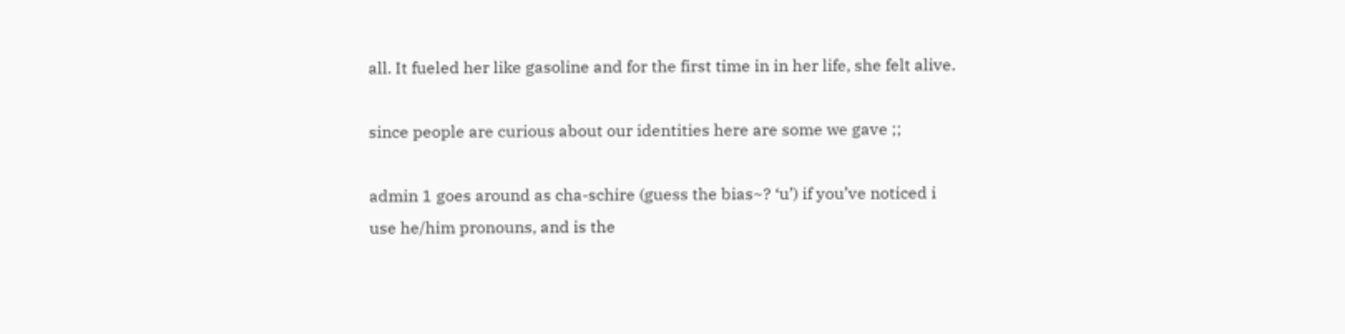all. It fueled her like gasoline and for the first time in in her life, she felt alive.

since people are curious about our identities here are some we gave ;;

admin 1 goes around as cha-schire (guess the bias~? ‘u’) if you’ve noticed i use he/him pronouns, and is the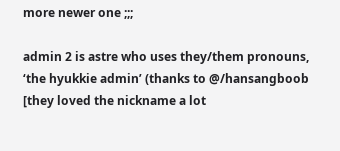more newer one ;;;

admin 2 is astre who uses they/them pronouns, ‘the hyukkie admin’ (thanks to @/hansangboob [they loved the nickname a lot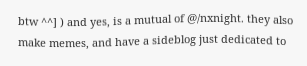btw ^^] ) and yes, is a mutual of @/nxnight. they also make memes, and have a sideblog just dedicated to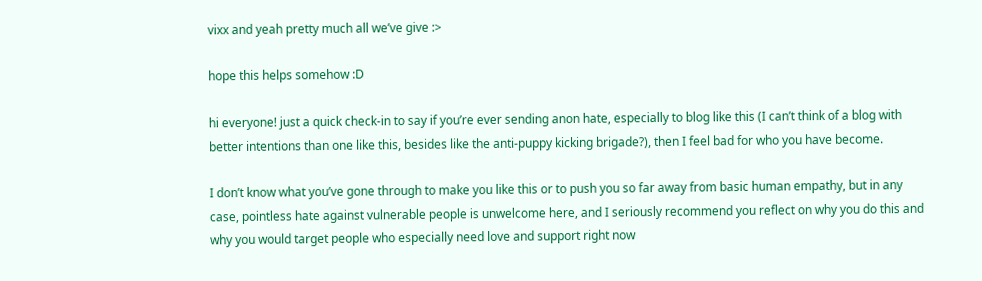vixx and yeah pretty much all we’ve give :>

hope this helps somehow :D

hi everyone! just a quick check-in to say if you’re ever sending anon hate, especially to blog like this (I can’t think of a blog with better intentions than one like this, besides like the anti-puppy kicking brigade?), then I feel bad for who you have become.

I don’t know what you’ve gone through to make you like this or to push you so far away from basic human empathy, but in any case, pointless hate against vulnerable people is unwelcome here, and I seriously recommend you reflect on why you do this and why you would target people who especially need love and support right now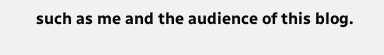such as me and the audience of this blog.